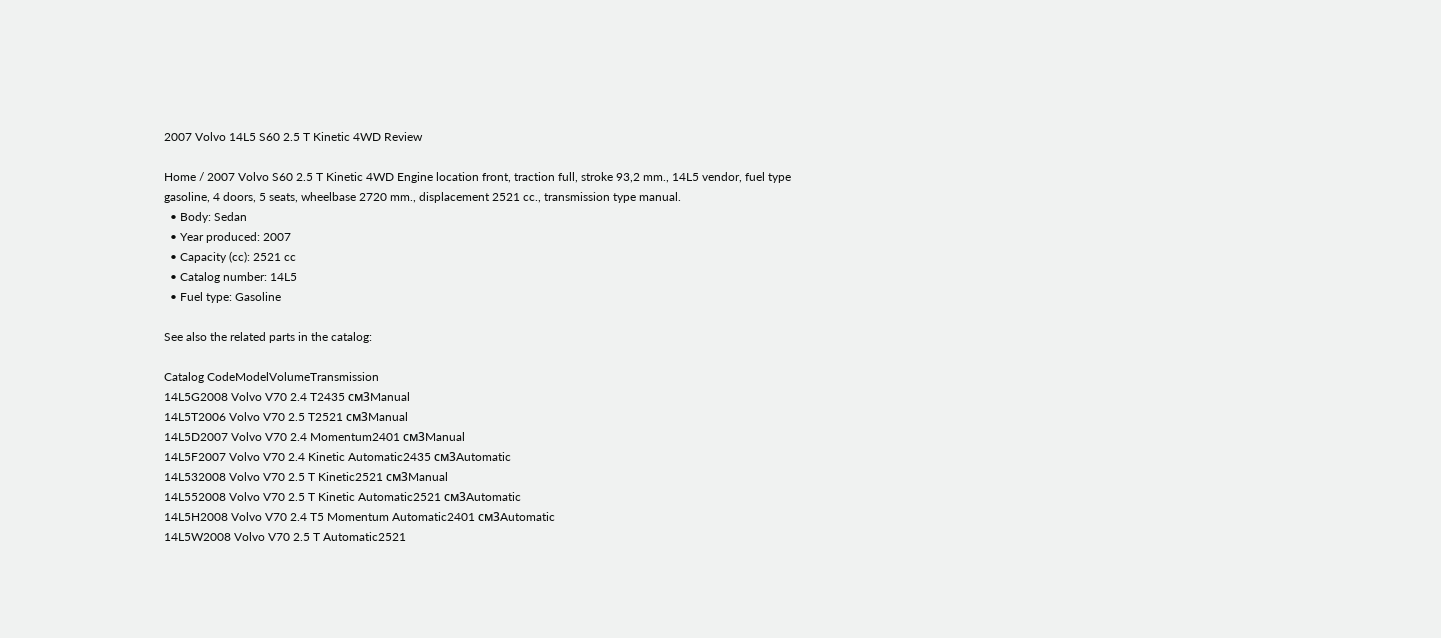2007 Volvo 14L5 S60 2.5 T Kinetic 4WD Review

Home / 2007 Volvo S60 2.5 T Kinetic 4WD Engine location front, traction full, stroke 93,2 mm., 14L5 vendor, fuel type gasoline, 4 doors, 5 seats, wheelbase 2720 mm., displacement 2521 cc., transmission type manual.
  • Body: Sedan
  • Year produced: 2007
  • Capacity (cc): 2521 cc
  • Catalog number: 14L5
  • Fuel type: Gasoline

See also the related parts in the catalog:

Catalog CodeModelVolumeTransmission
14L5G2008 Volvo V70 2.4 T2435 см3Manual
14L5T2006 Volvo V70 2.5 T2521 см3Manual
14L5D2007 Volvo V70 2.4 Momentum2401 см3Manual
14L5F2007 Volvo V70 2.4 Kinetic Automatic2435 см3Automatic
14L532008 Volvo V70 2.5 T Kinetic2521 см3Manual
14L552008 Volvo V70 2.5 T Kinetic Automatic2521 см3Automatic
14L5H2008 Volvo V70 2.4 T5 Momentum Automatic2401 см3Automatic
14L5W2008 Volvo V70 2.5 T Automatic2521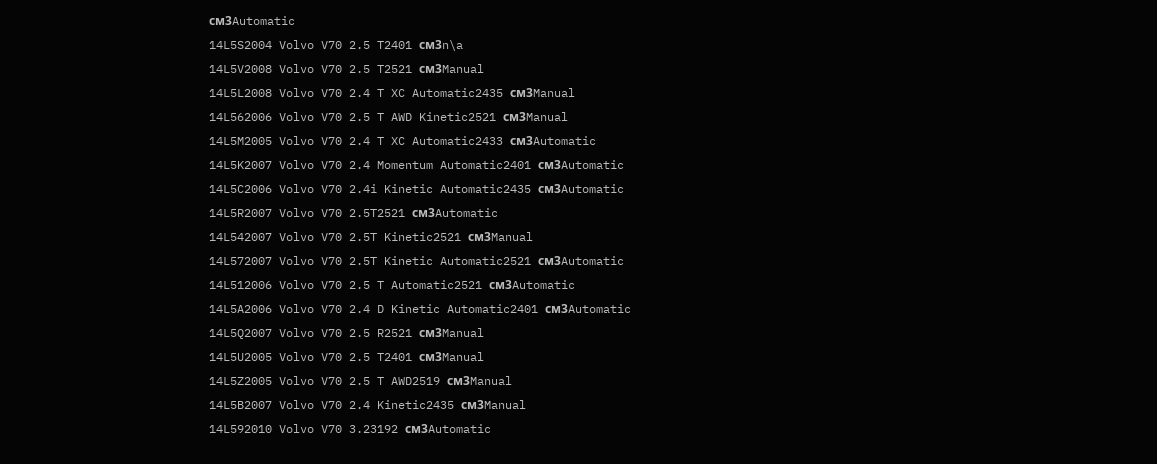см3Automatic
14L5S2004 Volvo V70 2.5 T2401 см3n\a
14L5V2008 Volvo V70 2.5 T2521 см3Manual
14L5L2008 Volvo V70 2.4 T XC Automatic2435 см3Manual
14L562006 Volvo V70 2.5 T AWD Kinetic2521 см3Manual
14L5M2005 Volvo V70 2.4 T XC Automatic2433 см3Automatic
14L5K2007 Volvo V70 2.4 Momentum Automatic2401 см3Automatic
14L5C2006 Volvo V70 2.4i Kinetic Automatic2435 см3Automatic
14L5R2007 Volvo V70 2.5T2521 см3Automatic
14L542007 Volvo V70 2.5T Kinetic2521 см3Manual
14L572007 Volvo V70 2.5T Kinetic Automatic2521 см3Automatic
14L512006 Volvo V70 2.5 T Automatic2521 см3Automatic
14L5A2006 Volvo V70 2.4 D Kinetic Automatic2401 см3Automatic
14L5Q2007 Volvo V70 2.5 R2521 см3Manual
14L5U2005 Volvo V70 2.5 T2401 см3Manual
14L5Z2005 Volvo V70 2.5 T AWD2519 см3Manual
14L5B2007 Volvo V70 2.4 Kinetic2435 см3Manual
14L592010 Volvo V70 3.23192 см3Automatic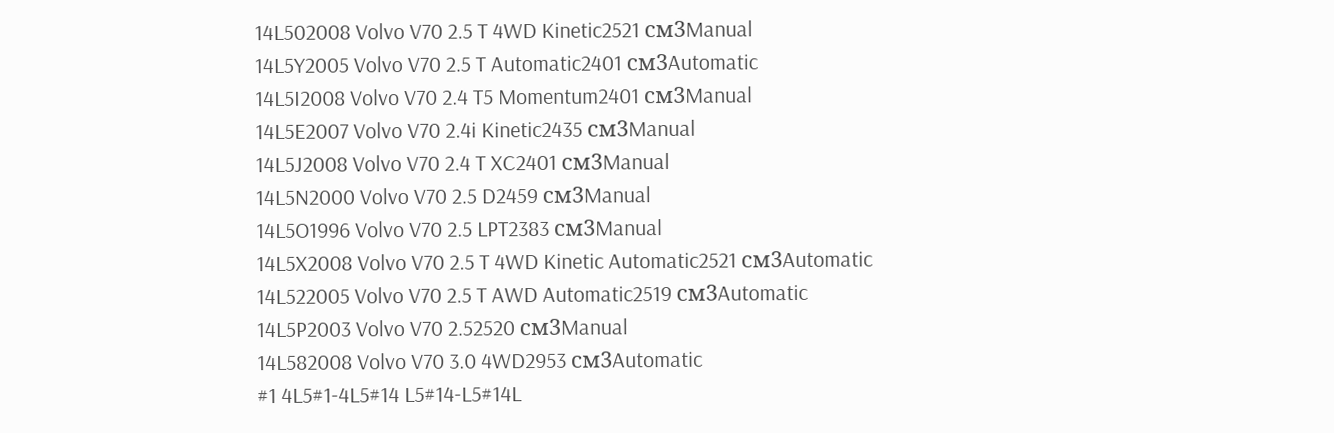14L502008 Volvo V70 2.5 T 4WD Kinetic2521 см3Manual
14L5Y2005 Volvo V70 2.5 T Automatic2401 см3Automatic
14L5I2008 Volvo V70 2.4 T5 Momentum2401 см3Manual
14L5E2007 Volvo V70 2.4i Kinetic2435 см3Manual
14L5J2008 Volvo V70 2.4 T XC2401 см3Manual
14L5N2000 Volvo V70 2.5 D2459 см3Manual
14L5O1996 Volvo V70 2.5 LPT2383 см3Manual
14L5X2008 Volvo V70 2.5 T 4WD Kinetic Automatic2521 см3Automatic
14L522005 Volvo V70 2.5 T AWD Automatic2519 см3Automatic
14L5P2003 Volvo V70 2.52520 см3Manual
14L582008 Volvo V70 3.0 4WD2953 см3Automatic
#1 4L5#1-4L5#14 L5#14-L5#14L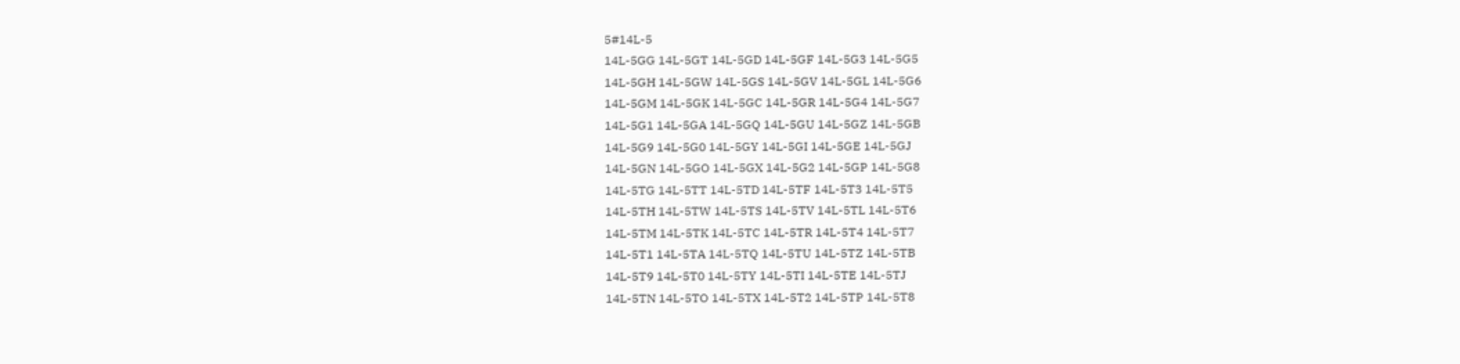5#14L-5
14L-5GG 14L-5GT 14L-5GD 14L-5GF 14L-5G3 14L-5G5
14L-5GH 14L-5GW 14L-5GS 14L-5GV 14L-5GL 14L-5G6
14L-5GM 14L-5GK 14L-5GC 14L-5GR 14L-5G4 14L-5G7
14L-5G1 14L-5GA 14L-5GQ 14L-5GU 14L-5GZ 14L-5GB
14L-5G9 14L-5G0 14L-5GY 14L-5GI 14L-5GE 14L-5GJ
14L-5GN 14L-5GO 14L-5GX 14L-5G2 14L-5GP 14L-5G8
14L-5TG 14L-5TT 14L-5TD 14L-5TF 14L-5T3 14L-5T5
14L-5TH 14L-5TW 14L-5TS 14L-5TV 14L-5TL 14L-5T6
14L-5TM 14L-5TK 14L-5TC 14L-5TR 14L-5T4 14L-5T7
14L-5T1 14L-5TA 14L-5TQ 14L-5TU 14L-5TZ 14L-5TB
14L-5T9 14L-5T0 14L-5TY 14L-5TI 14L-5TE 14L-5TJ
14L-5TN 14L-5TO 14L-5TX 14L-5T2 14L-5TP 14L-5T8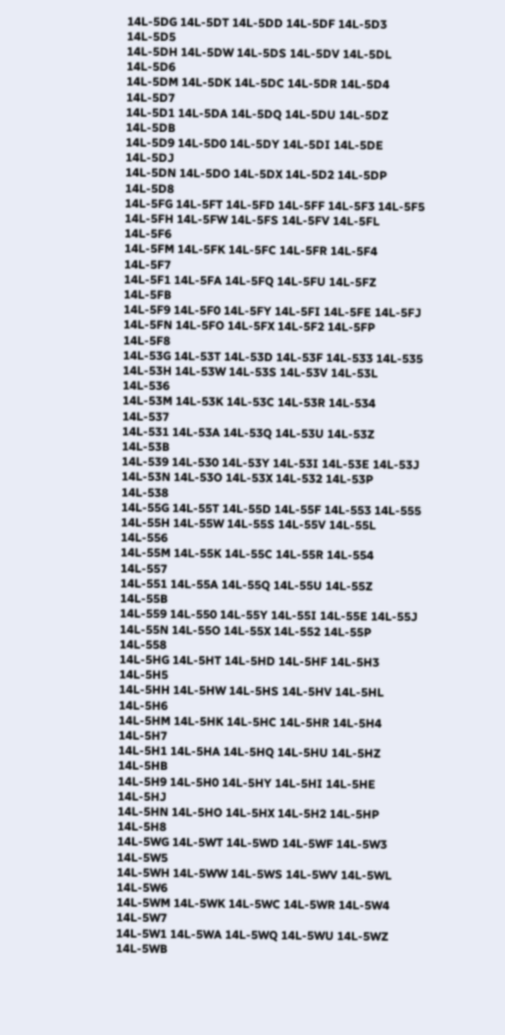14L-5DG 14L-5DT 14L-5DD 14L-5DF 14L-5D3 14L-5D5
14L-5DH 14L-5DW 14L-5DS 14L-5DV 14L-5DL 14L-5D6
14L-5DM 14L-5DK 14L-5DC 14L-5DR 14L-5D4 14L-5D7
14L-5D1 14L-5DA 14L-5DQ 14L-5DU 14L-5DZ 14L-5DB
14L-5D9 14L-5D0 14L-5DY 14L-5DI 14L-5DE 14L-5DJ
14L-5DN 14L-5DO 14L-5DX 14L-5D2 14L-5DP 14L-5D8
14L-5FG 14L-5FT 14L-5FD 14L-5FF 14L-5F3 14L-5F5
14L-5FH 14L-5FW 14L-5FS 14L-5FV 14L-5FL 14L-5F6
14L-5FM 14L-5FK 14L-5FC 14L-5FR 14L-5F4 14L-5F7
14L-5F1 14L-5FA 14L-5FQ 14L-5FU 14L-5FZ 14L-5FB
14L-5F9 14L-5F0 14L-5FY 14L-5FI 14L-5FE 14L-5FJ
14L-5FN 14L-5FO 14L-5FX 14L-5F2 14L-5FP 14L-5F8
14L-53G 14L-53T 14L-53D 14L-53F 14L-533 14L-535
14L-53H 14L-53W 14L-53S 14L-53V 14L-53L 14L-536
14L-53M 14L-53K 14L-53C 14L-53R 14L-534 14L-537
14L-531 14L-53A 14L-53Q 14L-53U 14L-53Z 14L-53B
14L-539 14L-530 14L-53Y 14L-53I 14L-53E 14L-53J
14L-53N 14L-53O 14L-53X 14L-532 14L-53P 14L-538
14L-55G 14L-55T 14L-55D 14L-55F 14L-553 14L-555
14L-55H 14L-55W 14L-55S 14L-55V 14L-55L 14L-556
14L-55M 14L-55K 14L-55C 14L-55R 14L-554 14L-557
14L-551 14L-55A 14L-55Q 14L-55U 14L-55Z 14L-55B
14L-559 14L-550 14L-55Y 14L-55I 14L-55E 14L-55J
14L-55N 14L-55O 14L-55X 14L-552 14L-55P 14L-558
14L-5HG 14L-5HT 14L-5HD 14L-5HF 14L-5H3 14L-5H5
14L-5HH 14L-5HW 14L-5HS 14L-5HV 14L-5HL 14L-5H6
14L-5HM 14L-5HK 14L-5HC 14L-5HR 14L-5H4 14L-5H7
14L-5H1 14L-5HA 14L-5HQ 14L-5HU 14L-5HZ 14L-5HB
14L-5H9 14L-5H0 14L-5HY 14L-5HI 14L-5HE 14L-5HJ
14L-5HN 14L-5HO 14L-5HX 14L-5H2 14L-5HP 14L-5H8
14L-5WG 14L-5WT 14L-5WD 14L-5WF 14L-5W3 14L-5W5
14L-5WH 14L-5WW 14L-5WS 14L-5WV 14L-5WL 14L-5W6
14L-5WM 14L-5WK 14L-5WC 14L-5WR 14L-5W4 14L-5W7
14L-5W1 14L-5WA 14L-5WQ 14L-5WU 14L-5WZ 14L-5WB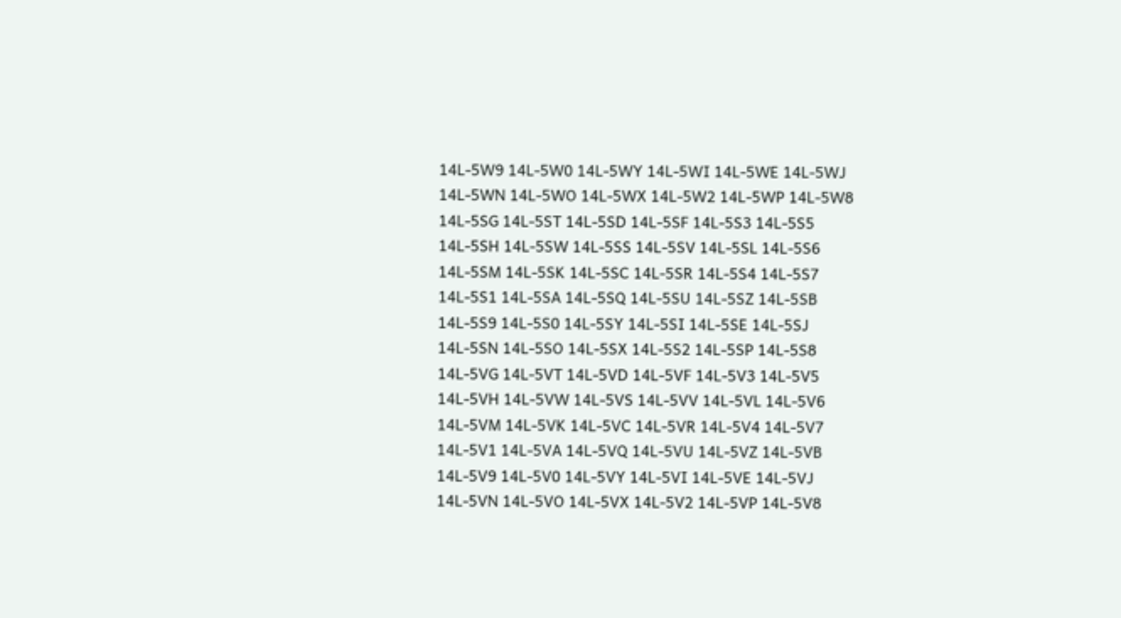14L-5W9 14L-5W0 14L-5WY 14L-5WI 14L-5WE 14L-5WJ
14L-5WN 14L-5WO 14L-5WX 14L-5W2 14L-5WP 14L-5W8
14L-5SG 14L-5ST 14L-5SD 14L-5SF 14L-5S3 14L-5S5
14L-5SH 14L-5SW 14L-5SS 14L-5SV 14L-5SL 14L-5S6
14L-5SM 14L-5SK 14L-5SC 14L-5SR 14L-5S4 14L-5S7
14L-5S1 14L-5SA 14L-5SQ 14L-5SU 14L-5SZ 14L-5SB
14L-5S9 14L-5S0 14L-5SY 14L-5SI 14L-5SE 14L-5SJ
14L-5SN 14L-5SO 14L-5SX 14L-5S2 14L-5SP 14L-5S8
14L-5VG 14L-5VT 14L-5VD 14L-5VF 14L-5V3 14L-5V5
14L-5VH 14L-5VW 14L-5VS 14L-5VV 14L-5VL 14L-5V6
14L-5VM 14L-5VK 14L-5VC 14L-5VR 14L-5V4 14L-5V7
14L-5V1 14L-5VA 14L-5VQ 14L-5VU 14L-5VZ 14L-5VB
14L-5V9 14L-5V0 14L-5VY 14L-5VI 14L-5VE 14L-5VJ
14L-5VN 14L-5VO 14L-5VX 14L-5V2 14L-5VP 14L-5V8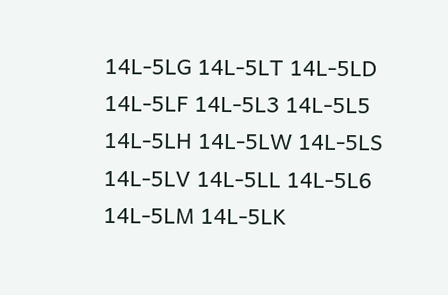14L-5LG 14L-5LT 14L-5LD 14L-5LF 14L-5L3 14L-5L5
14L-5LH 14L-5LW 14L-5LS 14L-5LV 14L-5LL 14L-5L6
14L-5LM 14L-5LK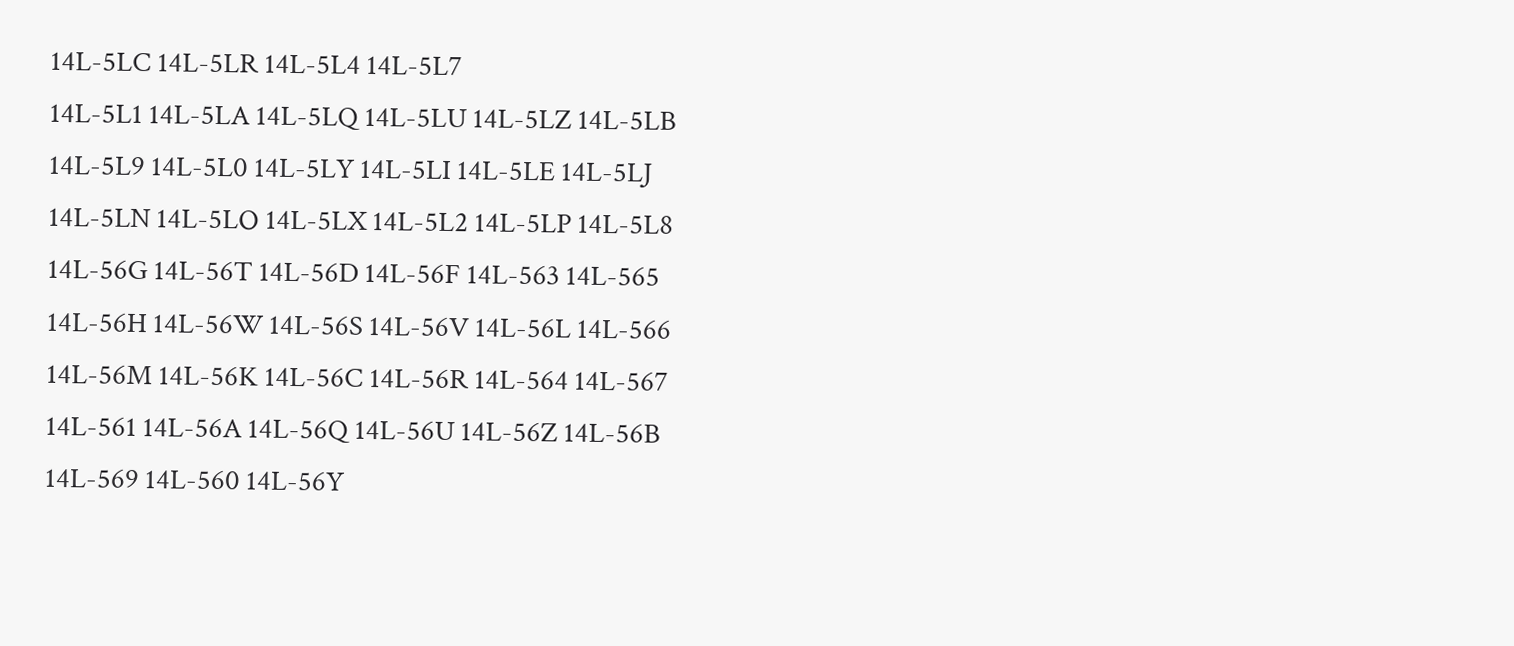14L-5LC 14L-5LR 14L-5L4 14L-5L7
14L-5L1 14L-5LA 14L-5LQ 14L-5LU 14L-5LZ 14L-5LB
14L-5L9 14L-5L0 14L-5LY 14L-5LI 14L-5LE 14L-5LJ
14L-5LN 14L-5LO 14L-5LX 14L-5L2 14L-5LP 14L-5L8
14L-56G 14L-56T 14L-56D 14L-56F 14L-563 14L-565
14L-56H 14L-56W 14L-56S 14L-56V 14L-56L 14L-566
14L-56M 14L-56K 14L-56C 14L-56R 14L-564 14L-567
14L-561 14L-56A 14L-56Q 14L-56U 14L-56Z 14L-56B
14L-569 14L-560 14L-56Y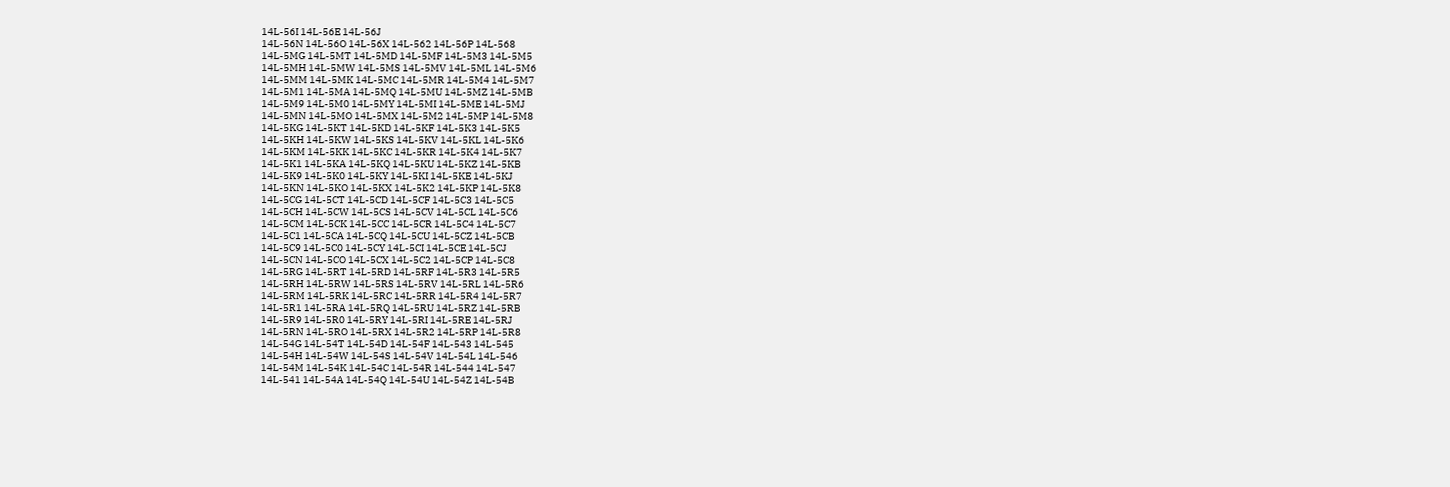14L-56I 14L-56E 14L-56J
14L-56N 14L-56O 14L-56X 14L-562 14L-56P 14L-568
14L-5MG 14L-5MT 14L-5MD 14L-5MF 14L-5M3 14L-5M5
14L-5MH 14L-5MW 14L-5MS 14L-5MV 14L-5ML 14L-5M6
14L-5MM 14L-5MK 14L-5MC 14L-5MR 14L-5M4 14L-5M7
14L-5M1 14L-5MA 14L-5MQ 14L-5MU 14L-5MZ 14L-5MB
14L-5M9 14L-5M0 14L-5MY 14L-5MI 14L-5ME 14L-5MJ
14L-5MN 14L-5MO 14L-5MX 14L-5M2 14L-5MP 14L-5M8
14L-5KG 14L-5KT 14L-5KD 14L-5KF 14L-5K3 14L-5K5
14L-5KH 14L-5KW 14L-5KS 14L-5KV 14L-5KL 14L-5K6
14L-5KM 14L-5KK 14L-5KC 14L-5KR 14L-5K4 14L-5K7
14L-5K1 14L-5KA 14L-5KQ 14L-5KU 14L-5KZ 14L-5KB
14L-5K9 14L-5K0 14L-5KY 14L-5KI 14L-5KE 14L-5KJ
14L-5KN 14L-5KO 14L-5KX 14L-5K2 14L-5KP 14L-5K8
14L-5CG 14L-5CT 14L-5CD 14L-5CF 14L-5C3 14L-5C5
14L-5CH 14L-5CW 14L-5CS 14L-5CV 14L-5CL 14L-5C6
14L-5CM 14L-5CK 14L-5CC 14L-5CR 14L-5C4 14L-5C7
14L-5C1 14L-5CA 14L-5CQ 14L-5CU 14L-5CZ 14L-5CB
14L-5C9 14L-5C0 14L-5CY 14L-5CI 14L-5CE 14L-5CJ
14L-5CN 14L-5CO 14L-5CX 14L-5C2 14L-5CP 14L-5C8
14L-5RG 14L-5RT 14L-5RD 14L-5RF 14L-5R3 14L-5R5
14L-5RH 14L-5RW 14L-5RS 14L-5RV 14L-5RL 14L-5R6
14L-5RM 14L-5RK 14L-5RC 14L-5RR 14L-5R4 14L-5R7
14L-5R1 14L-5RA 14L-5RQ 14L-5RU 14L-5RZ 14L-5RB
14L-5R9 14L-5R0 14L-5RY 14L-5RI 14L-5RE 14L-5RJ
14L-5RN 14L-5RO 14L-5RX 14L-5R2 14L-5RP 14L-5R8
14L-54G 14L-54T 14L-54D 14L-54F 14L-543 14L-545
14L-54H 14L-54W 14L-54S 14L-54V 14L-54L 14L-546
14L-54M 14L-54K 14L-54C 14L-54R 14L-544 14L-547
14L-541 14L-54A 14L-54Q 14L-54U 14L-54Z 14L-54B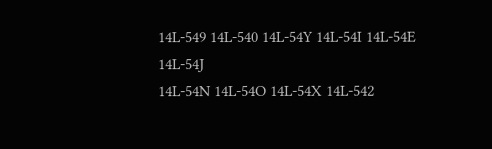14L-549 14L-540 14L-54Y 14L-54I 14L-54E 14L-54J
14L-54N 14L-54O 14L-54X 14L-542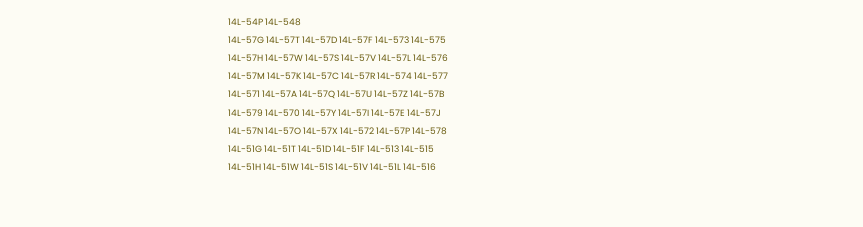14L-54P 14L-548
14L-57G 14L-57T 14L-57D 14L-57F 14L-573 14L-575
14L-57H 14L-57W 14L-57S 14L-57V 14L-57L 14L-576
14L-57M 14L-57K 14L-57C 14L-57R 14L-574 14L-577
14L-571 14L-57A 14L-57Q 14L-57U 14L-57Z 14L-57B
14L-579 14L-570 14L-57Y 14L-57I 14L-57E 14L-57J
14L-57N 14L-57O 14L-57X 14L-572 14L-57P 14L-578
14L-51G 14L-51T 14L-51D 14L-51F 14L-513 14L-515
14L-51H 14L-51W 14L-51S 14L-51V 14L-51L 14L-516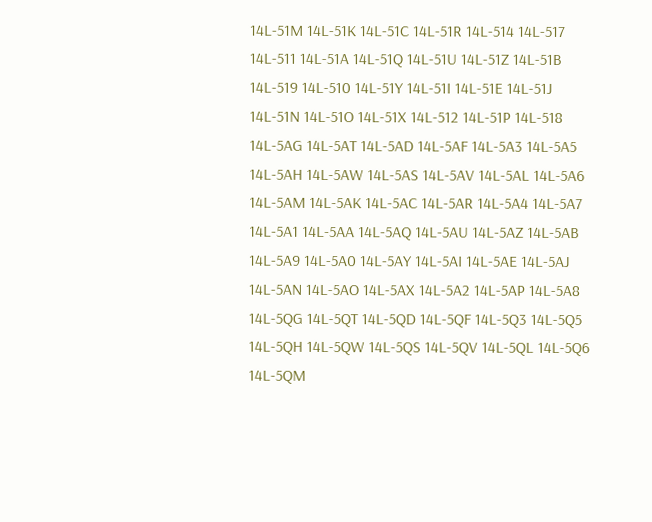14L-51M 14L-51K 14L-51C 14L-51R 14L-514 14L-517
14L-511 14L-51A 14L-51Q 14L-51U 14L-51Z 14L-51B
14L-519 14L-510 14L-51Y 14L-51I 14L-51E 14L-51J
14L-51N 14L-51O 14L-51X 14L-512 14L-51P 14L-518
14L-5AG 14L-5AT 14L-5AD 14L-5AF 14L-5A3 14L-5A5
14L-5AH 14L-5AW 14L-5AS 14L-5AV 14L-5AL 14L-5A6
14L-5AM 14L-5AK 14L-5AC 14L-5AR 14L-5A4 14L-5A7
14L-5A1 14L-5AA 14L-5AQ 14L-5AU 14L-5AZ 14L-5AB
14L-5A9 14L-5A0 14L-5AY 14L-5AI 14L-5AE 14L-5AJ
14L-5AN 14L-5AO 14L-5AX 14L-5A2 14L-5AP 14L-5A8
14L-5QG 14L-5QT 14L-5QD 14L-5QF 14L-5Q3 14L-5Q5
14L-5QH 14L-5QW 14L-5QS 14L-5QV 14L-5QL 14L-5Q6
14L-5QM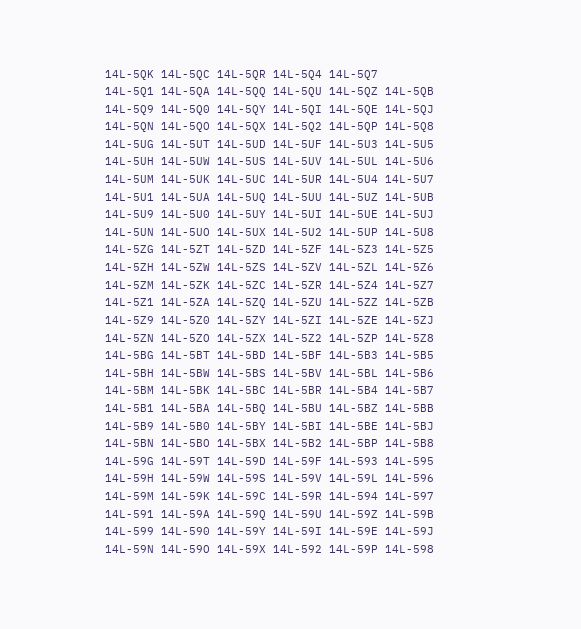14L-5QK 14L-5QC 14L-5QR 14L-5Q4 14L-5Q7
14L-5Q1 14L-5QA 14L-5QQ 14L-5QU 14L-5QZ 14L-5QB
14L-5Q9 14L-5Q0 14L-5QY 14L-5QI 14L-5QE 14L-5QJ
14L-5QN 14L-5QO 14L-5QX 14L-5Q2 14L-5QP 14L-5Q8
14L-5UG 14L-5UT 14L-5UD 14L-5UF 14L-5U3 14L-5U5
14L-5UH 14L-5UW 14L-5US 14L-5UV 14L-5UL 14L-5U6
14L-5UM 14L-5UK 14L-5UC 14L-5UR 14L-5U4 14L-5U7
14L-5U1 14L-5UA 14L-5UQ 14L-5UU 14L-5UZ 14L-5UB
14L-5U9 14L-5U0 14L-5UY 14L-5UI 14L-5UE 14L-5UJ
14L-5UN 14L-5UO 14L-5UX 14L-5U2 14L-5UP 14L-5U8
14L-5ZG 14L-5ZT 14L-5ZD 14L-5ZF 14L-5Z3 14L-5Z5
14L-5ZH 14L-5ZW 14L-5ZS 14L-5ZV 14L-5ZL 14L-5Z6
14L-5ZM 14L-5ZK 14L-5ZC 14L-5ZR 14L-5Z4 14L-5Z7
14L-5Z1 14L-5ZA 14L-5ZQ 14L-5ZU 14L-5ZZ 14L-5ZB
14L-5Z9 14L-5Z0 14L-5ZY 14L-5ZI 14L-5ZE 14L-5ZJ
14L-5ZN 14L-5ZO 14L-5ZX 14L-5Z2 14L-5ZP 14L-5Z8
14L-5BG 14L-5BT 14L-5BD 14L-5BF 14L-5B3 14L-5B5
14L-5BH 14L-5BW 14L-5BS 14L-5BV 14L-5BL 14L-5B6
14L-5BM 14L-5BK 14L-5BC 14L-5BR 14L-5B4 14L-5B7
14L-5B1 14L-5BA 14L-5BQ 14L-5BU 14L-5BZ 14L-5BB
14L-5B9 14L-5B0 14L-5BY 14L-5BI 14L-5BE 14L-5BJ
14L-5BN 14L-5BO 14L-5BX 14L-5B2 14L-5BP 14L-5B8
14L-59G 14L-59T 14L-59D 14L-59F 14L-593 14L-595
14L-59H 14L-59W 14L-59S 14L-59V 14L-59L 14L-596
14L-59M 14L-59K 14L-59C 14L-59R 14L-594 14L-597
14L-591 14L-59A 14L-59Q 14L-59U 14L-59Z 14L-59B
14L-599 14L-590 14L-59Y 14L-59I 14L-59E 14L-59J
14L-59N 14L-59O 14L-59X 14L-592 14L-59P 14L-598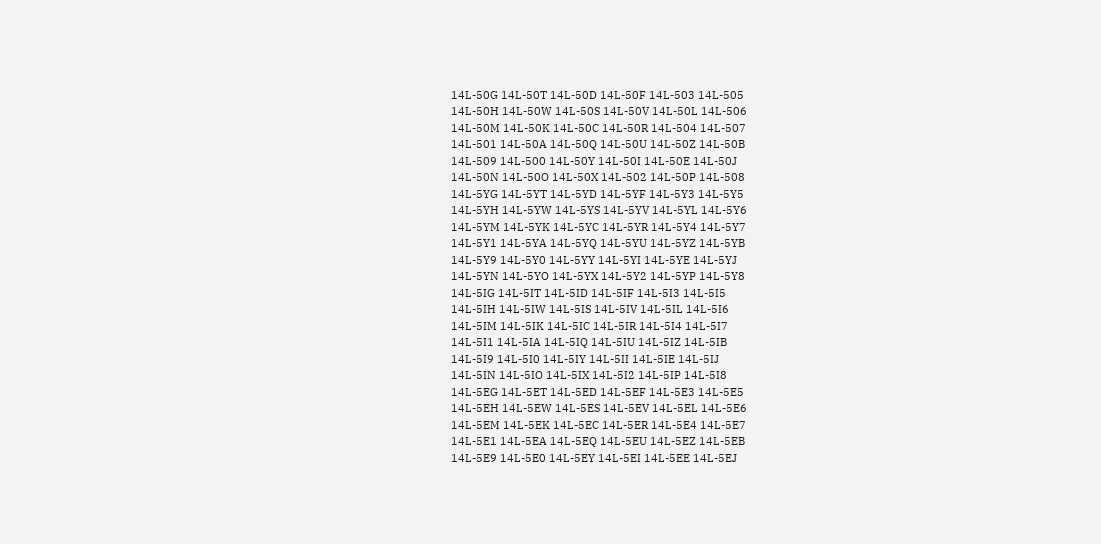14L-50G 14L-50T 14L-50D 14L-50F 14L-503 14L-505
14L-50H 14L-50W 14L-50S 14L-50V 14L-50L 14L-506
14L-50M 14L-50K 14L-50C 14L-50R 14L-504 14L-507
14L-501 14L-50A 14L-50Q 14L-50U 14L-50Z 14L-50B
14L-509 14L-500 14L-50Y 14L-50I 14L-50E 14L-50J
14L-50N 14L-50O 14L-50X 14L-502 14L-50P 14L-508
14L-5YG 14L-5YT 14L-5YD 14L-5YF 14L-5Y3 14L-5Y5
14L-5YH 14L-5YW 14L-5YS 14L-5YV 14L-5YL 14L-5Y6
14L-5YM 14L-5YK 14L-5YC 14L-5YR 14L-5Y4 14L-5Y7
14L-5Y1 14L-5YA 14L-5YQ 14L-5YU 14L-5YZ 14L-5YB
14L-5Y9 14L-5Y0 14L-5YY 14L-5YI 14L-5YE 14L-5YJ
14L-5YN 14L-5YO 14L-5YX 14L-5Y2 14L-5YP 14L-5Y8
14L-5IG 14L-5IT 14L-5ID 14L-5IF 14L-5I3 14L-5I5
14L-5IH 14L-5IW 14L-5IS 14L-5IV 14L-5IL 14L-5I6
14L-5IM 14L-5IK 14L-5IC 14L-5IR 14L-5I4 14L-5I7
14L-5I1 14L-5IA 14L-5IQ 14L-5IU 14L-5IZ 14L-5IB
14L-5I9 14L-5I0 14L-5IY 14L-5II 14L-5IE 14L-5IJ
14L-5IN 14L-5IO 14L-5IX 14L-5I2 14L-5IP 14L-5I8
14L-5EG 14L-5ET 14L-5ED 14L-5EF 14L-5E3 14L-5E5
14L-5EH 14L-5EW 14L-5ES 14L-5EV 14L-5EL 14L-5E6
14L-5EM 14L-5EK 14L-5EC 14L-5ER 14L-5E4 14L-5E7
14L-5E1 14L-5EA 14L-5EQ 14L-5EU 14L-5EZ 14L-5EB
14L-5E9 14L-5E0 14L-5EY 14L-5EI 14L-5EE 14L-5EJ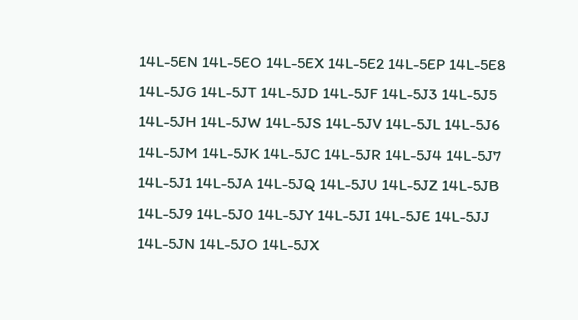14L-5EN 14L-5EO 14L-5EX 14L-5E2 14L-5EP 14L-5E8
14L-5JG 14L-5JT 14L-5JD 14L-5JF 14L-5J3 14L-5J5
14L-5JH 14L-5JW 14L-5JS 14L-5JV 14L-5JL 14L-5J6
14L-5JM 14L-5JK 14L-5JC 14L-5JR 14L-5J4 14L-5J7
14L-5J1 14L-5JA 14L-5JQ 14L-5JU 14L-5JZ 14L-5JB
14L-5J9 14L-5J0 14L-5JY 14L-5JI 14L-5JE 14L-5JJ
14L-5JN 14L-5JO 14L-5JX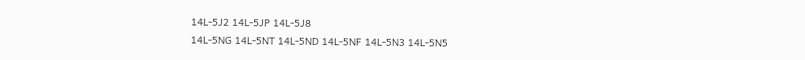14L-5J2 14L-5JP 14L-5J8
14L-5NG 14L-5NT 14L-5ND 14L-5NF 14L-5N3 14L-5N5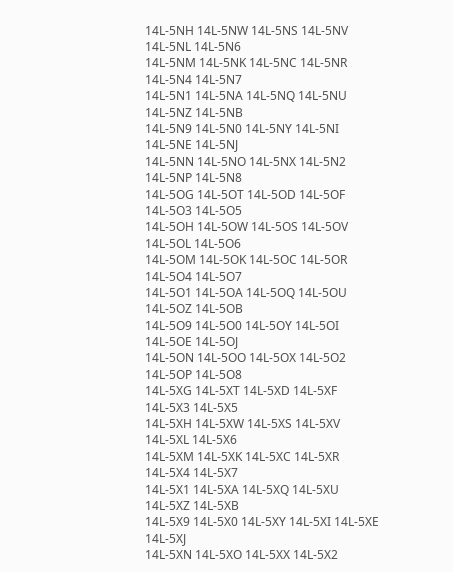14L-5NH 14L-5NW 14L-5NS 14L-5NV 14L-5NL 14L-5N6
14L-5NM 14L-5NK 14L-5NC 14L-5NR 14L-5N4 14L-5N7
14L-5N1 14L-5NA 14L-5NQ 14L-5NU 14L-5NZ 14L-5NB
14L-5N9 14L-5N0 14L-5NY 14L-5NI 14L-5NE 14L-5NJ
14L-5NN 14L-5NO 14L-5NX 14L-5N2 14L-5NP 14L-5N8
14L-5OG 14L-5OT 14L-5OD 14L-5OF 14L-5O3 14L-5O5
14L-5OH 14L-5OW 14L-5OS 14L-5OV 14L-5OL 14L-5O6
14L-5OM 14L-5OK 14L-5OC 14L-5OR 14L-5O4 14L-5O7
14L-5O1 14L-5OA 14L-5OQ 14L-5OU 14L-5OZ 14L-5OB
14L-5O9 14L-5O0 14L-5OY 14L-5OI 14L-5OE 14L-5OJ
14L-5ON 14L-5OO 14L-5OX 14L-5O2 14L-5OP 14L-5O8
14L-5XG 14L-5XT 14L-5XD 14L-5XF 14L-5X3 14L-5X5
14L-5XH 14L-5XW 14L-5XS 14L-5XV 14L-5XL 14L-5X6
14L-5XM 14L-5XK 14L-5XC 14L-5XR 14L-5X4 14L-5X7
14L-5X1 14L-5XA 14L-5XQ 14L-5XU 14L-5XZ 14L-5XB
14L-5X9 14L-5X0 14L-5XY 14L-5XI 14L-5XE 14L-5XJ
14L-5XN 14L-5XO 14L-5XX 14L-5X2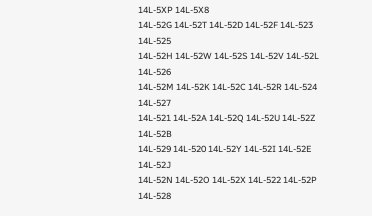14L-5XP 14L-5X8
14L-52G 14L-52T 14L-52D 14L-52F 14L-523 14L-525
14L-52H 14L-52W 14L-52S 14L-52V 14L-52L 14L-526
14L-52M 14L-52K 14L-52C 14L-52R 14L-524 14L-527
14L-521 14L-52A 14L-52Q 14L-52U 14L-52Z 14L-52B
14L-529 14L-520 14L-52Y 14L-52I 14L-52E 14L-52J
14L-52N 14L-52O 14L-52X 14L-522 14L-52P 14L-528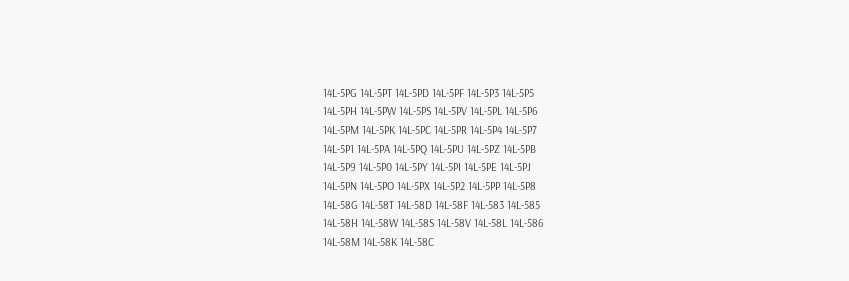14L-5PG 14L-5PT 14L-5PD 14L-5PF 14L-5P3 14L-5P5
14L-5PH 14L-5PW 14L-5PS 14L-5PV 14L-5PL 14L-5P6
14L-5PM 14L-5PK 14L-5PC 14L-5PR 14L-5P4 14L-5P7
14L-5P1 14L-5PA 14L-5PQ 14L-5PU 14L-5PZ 14L-5PB
14L-5P9 14L-5P0 14L-5PY 14L-5PI 14L-5PE 14L-5PJ
14L-5PN 14L-5PO 14L-5PX 14L-5P2 14L-5PP 14L-5P8
14L-58G 14L-58T 14L-58D 14L-58F 14L-583 14L-585
14L-58H 14L-58W 14L-58S 14L-58V 14L-58L 14L-586
14L-58M 14L-58K 14L-58C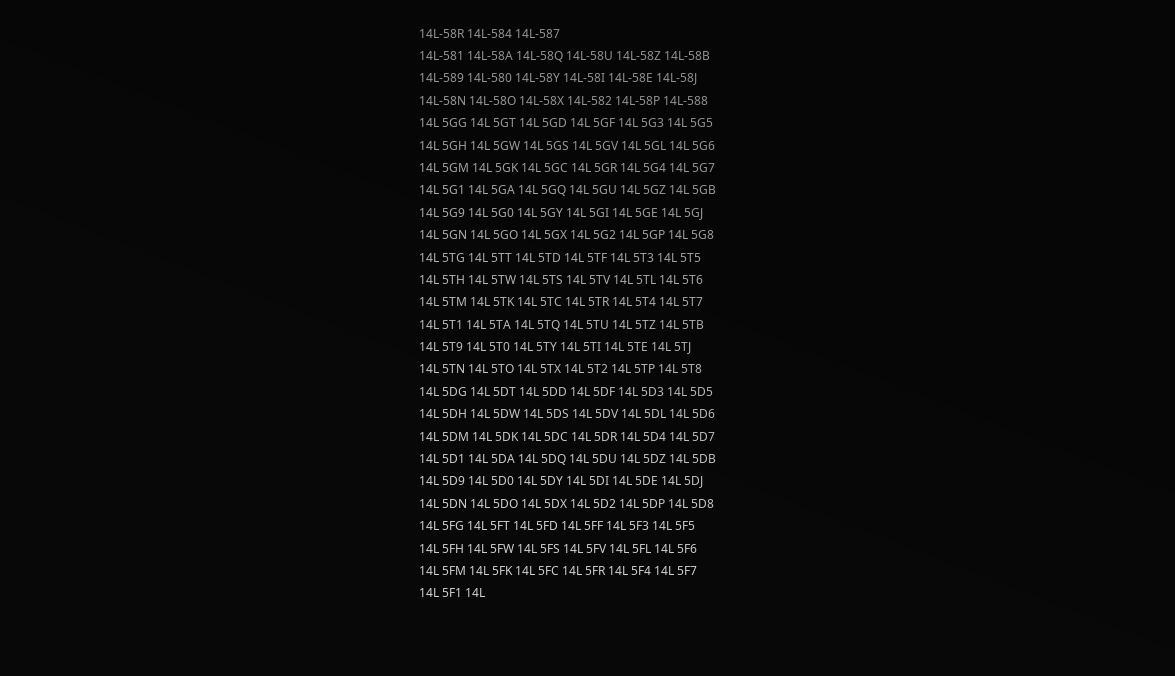14L-58R 14L-584 14L-587
14L-581 14L-58A 14L-58Q 14L-58U 14L-58Z 14L-58B
14L-589 14L-580 14L-58Y 14L-58I 14L-58E 14L-58J
14L-58N 14L-58O 14L-58X 14L-582 14L-58P 14L-588
14L 5GG 14L 5GT 14L 5GD 14L 5GF 14L 5G3 14L 5G5
14L 5GH 14L 5GW 14L 5GS 14L 5GV 14L 5GL 14L 5G6
14L 5GM 14L 5GK 14L 5GC 14L 5GR 14L 5G4 14L 5G7
14L 5G1 14L 5GA 14L 5GQ 14L 5GU 14L 5GZ 14L 5GB
14L 5G9 14L 5G0 14L 5GY 14L 5GI 14L 5GE 14L 5GJ
14L 5GN 14L 5GO 14L 5GX 14L 5G2 14L 5GP 14L 5G8
14L 5TG 14L 5TT 14L 5TD 14L 5TF 14L 5T3 14L 5T5
14L 5TH 14L 5TW 14L 5TS 14L 5TV 14L 5TL 14L 5T6
14L 5TM 14L 5TK 14L 5TC 14L 5TR 14L 5T4 14L 5T7
14L 5T1 14L 5TA 14L 5TQ 14L 5TU 14L 5TZ 14L 5TB
14L 5T9 14L 5T0 14L 5TY 14L 5TI 14L 5TE 14L 5TJ
14L 5TN 14L 5TO 14L 5TX 14L 5T2 14L 5TP 14L 5T8
14L 5DG 14L 5DT 14L 5DD 14L 5DF 14L 5D3 14L 5D5
14L 5DH 14L 5DW 14L 5DS 14L 5DV 14L 5DL 14L 5D6
14L 5DM 14L 5DK 14L 5DC 14L 5DR 14L 5D4 14L 5D7
14L 5D1 14L 5DA 14L 5DQ 14L 5DU 14L 5DZ 14L 5DB
14L 5D9 14L 5D0 14L 5DY 14L 5DI 14L 5DE 14L 5DJ
14L 5DN 14L 5DO 14L 5DX 14L 5D2 14L 5DP 14L 5D8
14L 5FG 14L 5FT 14L 5FD 14L 5FF 14L 5F3 14L 5F5
14L 5FH 14L 5FW 14L 5FS 14L 5FV 14L 5FL 14L 5F6
14L 5FM 14L 5FK 14L 5FC 14L 5FR 14L 5F4 14L 5F7
14L 5F1 14L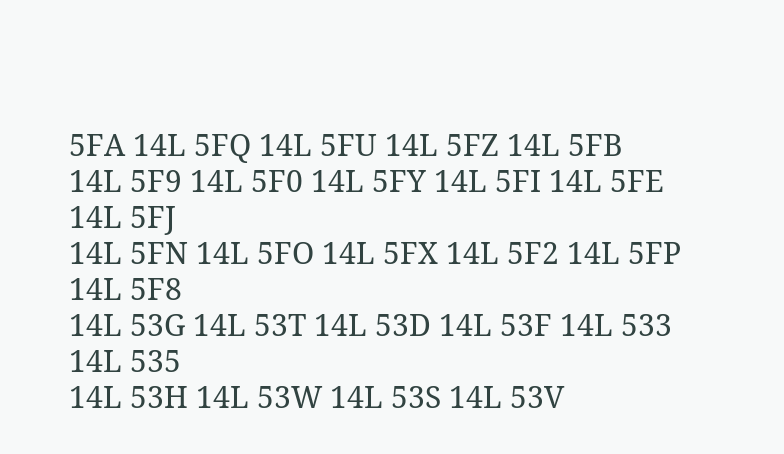5FA 14L 5FQ 14L 5FU 14L 5FZ 14L 5FB
14L 5F9 14L 5F0 14L 5FY 14L 5FI 14L 5FE 14L 5FJ
14L 5FN 14L 5FO 14L 5FX 14L 5F2 14L 5FP 14L 5F8
14L 53G 14L 53T 14L 53D 14L 53F 14L 533 14L 535
14L 53H 14L 53W 14L 53S 14L 53V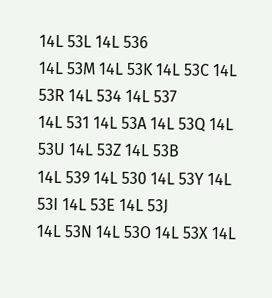14L 53L 14L 536
14L 53M 14L 53K 14L 53C 14L 53R 14L 534 14L 537
14L 531 14L 53A 14L 53Q 14L 53U 14L 53Z 14L 53B
14L 539 14L 530 14L 53Y 14L 53I 14L 53E 14L 53J
14L 53N 14L 53O 14L 53X 14L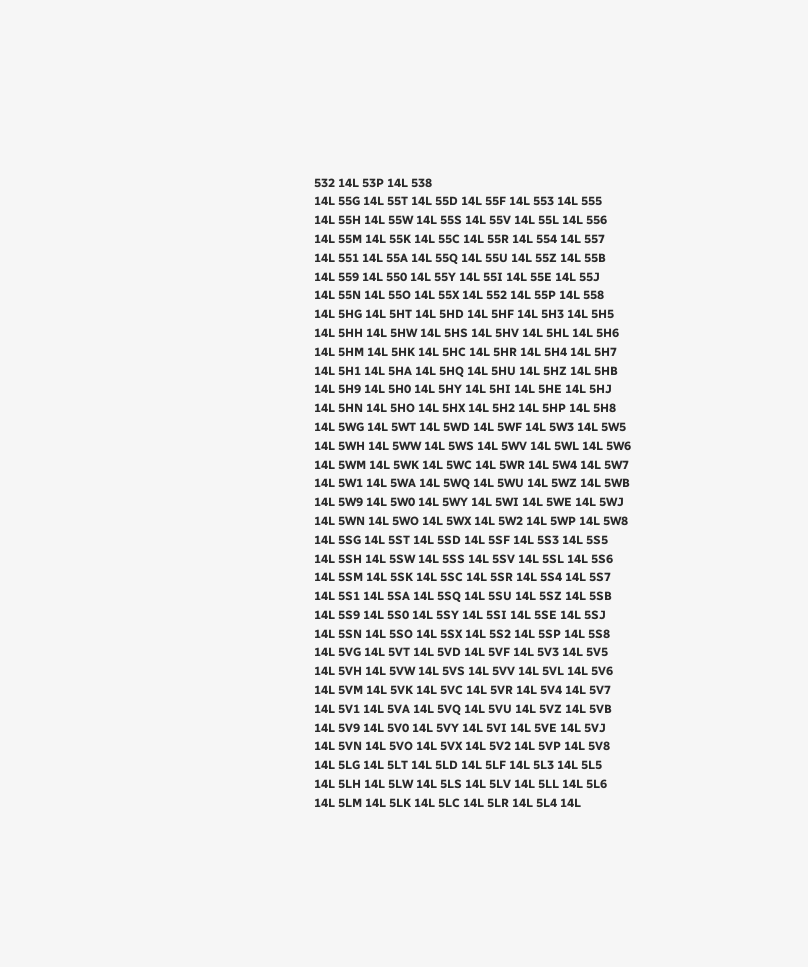532 14L 53P 14L 538
14L 55G 14L 55T 14L 55D 14L 55F 14L 553 14L 555
14L 55H 14L 55W 14L 55S 14L 55V 14L 55L 14L 556
14L 55M 14L 55K 14L 55C 14L 55R 14L 554 14L 557
14L 551 14L 55A 14L 55Q 14L 55U 14L 55Z 14L 55B
14L 559 14L 550 14L 55Y 14L 55I 14L 55E 14L 55J
14L 55N 14L 55O 14L 55X 14L 552 14L 55P 14L 558
14L 5HG 14L 5HT 14L 5HD 14L 5HF 14L 5H3 14L 5H5
14L 5HH 14L 5HW 14L 5HS 14L 5HV 14L 5HL 14L 5H6
14L 5HM 14L 5HK 14L 5HC 14L 5HR 14L 5H4 14L 5H7
14L 5H1 14L 5HA 14L 5HQ 14L 5HU 14L 5HZ 14L 5HB
14L 5H9 14L 5H0 14L 5HY 14L 5HI 14L 5HE 14L 5HJ
14L 5HN 14L 5HO 14L 5HX 14L 5H2 14L 5HP 14L 5H8
14L 5WG 14L 5WT 14L 5WD 14L 5WF 14L 5W3 14L 5W5
14L 5WH 14L 5WW 14L 5WS 14L 5WV 14L 5WL 14L 5W6
14L 5WM 14L 5WK 14L 5WC 14L 5WR 14L 5W4 14L 5W7
14L 5W1 14L 5WA 14L 5WQ 14L 5WU 14L 5WZ 14L 5WB
14L 5W9 14L 5W0 14L 5WY 14L 5WI 14L 5WE 14L 5WJ
14L 5WN 14L 5WO 14L 5WX 14L 5W2 14L 5WP 14L 5W8
14L 5SG 14L 5ST 14L 5SD 14L 5SF 14L 5S3 14L 5S5
14L 5SH 14L 5SW 14L 5SS 14L 5SV 14L 5SL 14L 5S6
14L 5SM 14L 5SK 14L 5SC 14L 5SR 14L 5S4 14L 5S7
14L 5S1 14L 5SA 14L 5SQ 14L 5SU 14L 5SZ 14L 5SB
14L 5S9 14L 5S0 14L 5SY 14L 5SI 14L 5SE 14L 5SJ
14L 5SN 14L 5SO 14L 5SX 14L 5S2 14L 5SP 14L 5S8
14L 5VG 14L 5VT 14L 5VD 14L 5VF 14L 5V3 14L 5V5
14L 5VH 14L 5VW 14L 5VS 14L 5VV 14L 5VL 14L 5V6
14L 5VM 14L 5VK 14L 5VC 14L 5VR 14L 5V4 14L 5V7
14L 5V1 14L 5VA 14L 5VQ 14L 5VU 14L 5VZ 14L 5VB
14L 5V9 14L 5V0 14L 5VY 14L 5VI 14L 5VE 14L 5VJ
14L 5VN 14L 5VO 14L 5VX 14L 5V2 14L 5VP 14L 5V8
14L 5LG 14L 5LT 14L 5LD 14L 5LF 14L 5L3 14L 5L5
14L 5LH 14L 5LW 14L 5LS 14L 5LV 14L 5LL 14L 5L6
14L 5LM 14L 5LK 14L 5LC 14L 5LR 14L 5L4 14L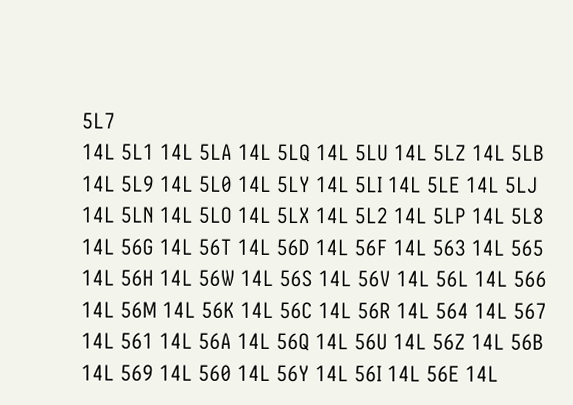5L7
14L 5L1 14L 5LA 14L 5LQ 14L 5LU 14L 5LZ 14L 5LB
14L 5L9 14L 5L0 14L 5LY 14L 5LI 14L 5LE 14L 5LJ
14L 5LN 14L 5LO 14L 5LX 14L 5L2 14L 5LP 14L 5L8
14L 56G 14L 56T 14L 56D 14L 56F 14L 563 14L 565
14L 56H 14L 56W 14L 56S 14L 56V 14L 56L 14L 566
14L 56M 14L 56K 14L 56C 14L 56R 14L 564 14L 567
14L 561 14L 56A 14L 56Q 14L 56U 14L 56Z 14L 56B
14L 569 14L 560 14L 56Y 14L 56I 14L 56E 14L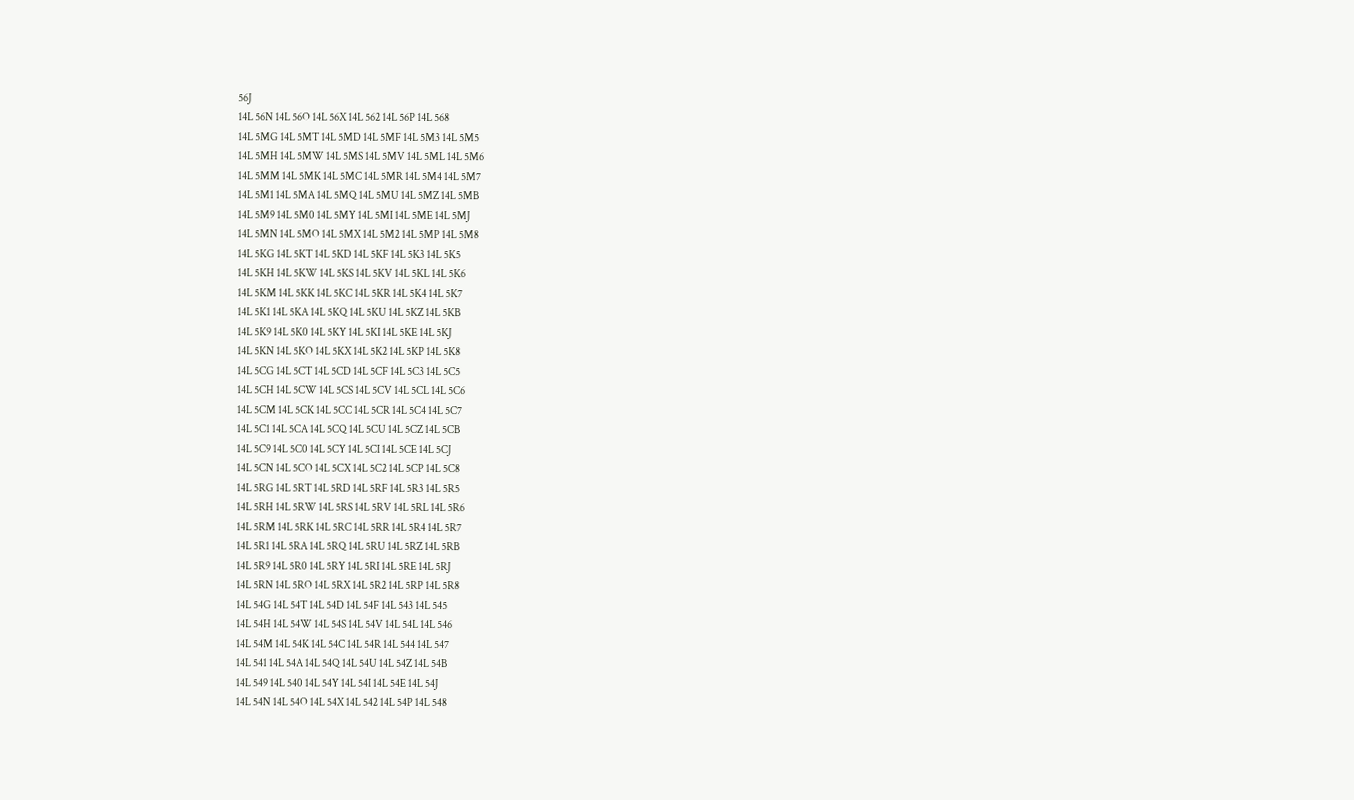56J
14L 56N 14L 56O 14L 56X 14L 562 14L 56P 14L 568
14L 5MG 14L 5MT 14L 5MD 14L 5MF 14L 5M3 14L 5M5
14L 5MH 14L 5MW 14L 5MS 14L 5MV 14L 5ML 14L 5M6
14L 5MM 14L 5MK 14L 5MC 14L 5MR 14L 5M4 14L 5M7
14L 5M1 14L 5MA 14L 5MQ 14L 5MU 14L 5MZ 14L 5MB
14L 5M9 14L 5M0 14L 5MY 14L 5MI 14L 5ME 14L 5MJ
14L 5MN 14L 5MO 14L 5MX 14L 5M2 14L 5MP 14L 5M8
14L 5KG 14L 5KT 14L 5KD 14L 5KF 14L 5K3 14L 5K5
14L 5KH 14L 5KW 14L 5KS 14L 5KV 14L 5KL 14L 5K6
14L 5KM 14L 5KK 14L 5KC 14L 5KR 14L 5K4 14L 5K7
14L 5K1 14L 5KA 14L 5KQ 14L 5KU 14L 5KZ 14L 5KB
14L 5K9 14L 5K0 14L 5KY 14L 5KI 14L 5KE 14L 5KJ
14L 5KN 14L 5KO 14L 5KX 14L 5K2 14L 5KP 14L 5K8
14L 5CG 14L 5CT 14L 5CD 14L 5CF 14L 5C3 14L 5C5
14L 5CH 14L 5CW 14L 5CS 14L 5CV 14L 5CL 14L 5C6
14L 5CM 14L 5CK 14L 5CC 14L 5CR 14L 5C4 14L 5C7
14L 5C1 14L 5CA 14L 5CQ 14L 5CU 14L 5CZ 14L 5CB
14L 5C9 14L 5C0 14L 5CY 14L 5CI 14L 5CE 14L 5CJ
14L 5CN 14L 5CO 14L 5CX 14L 5C2 14L 5CP 14L 5C8
14L 5RG 14L 5RT 14L 5RD 14L 5RF 14L 5R3 14L 5R5
14L 5RH 14L 5RW 14L 5RS 14L 5RV 14L 5RL 14L 5R6
14L 5RM 14L 5RK 14L 5RC 14L 5RR 14L 5R4 14L 5R7
14L 5R1 14L 5RA 14L 5RQ 14L 5RU 14L 5RZ 14L 5RB
14L 5R9 14L 5R0 14L 5RY 14L 5RI 14L 5RE 14L 5RJ
14L 5RN 14L 5RO 14L 5RX 14L 5R2 14L 5RP 14L 5R8
14L 54G 14L 54T 14L 54D 14L 54F 14L 543 14L 545
14L 54H 14L 54W 14L 54S 14L 54V 14L 54L 14L 546
14L 54M 14L 54K 14L 54C 14L 54R 14L 544 14L 547
14L 541 14L 54A 14L 54Q 14L 54U 14L 54Z 14L 54B
14L 549 14L 540 14L 54Y 14L 54I 14L 54E 14L 54J
14L 54N 14L 54O 14L 54X 14L 542 14L 54P 14L 548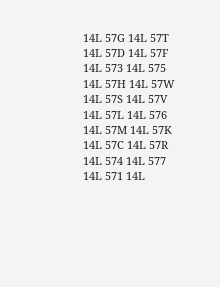14L 57G 14L 57T 14L 57D 14L 57F 14L 573 14L 575
14L 57H 14L 57W 14L 57S 14L 57V 14L 57L 14L 576
14L 57M 14L 57K 14L 57C 14L 57R 14L 574 14L 577
14L 571 14L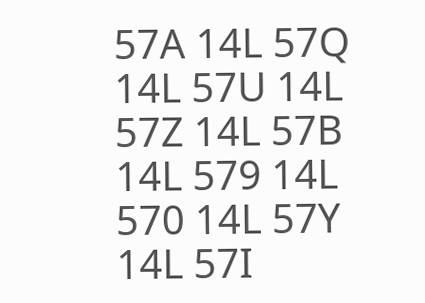57A 14L 57Q 14L 57U 14L 57Z 14L 57B
14L 579 14L 570 14L 57Y 14L 57I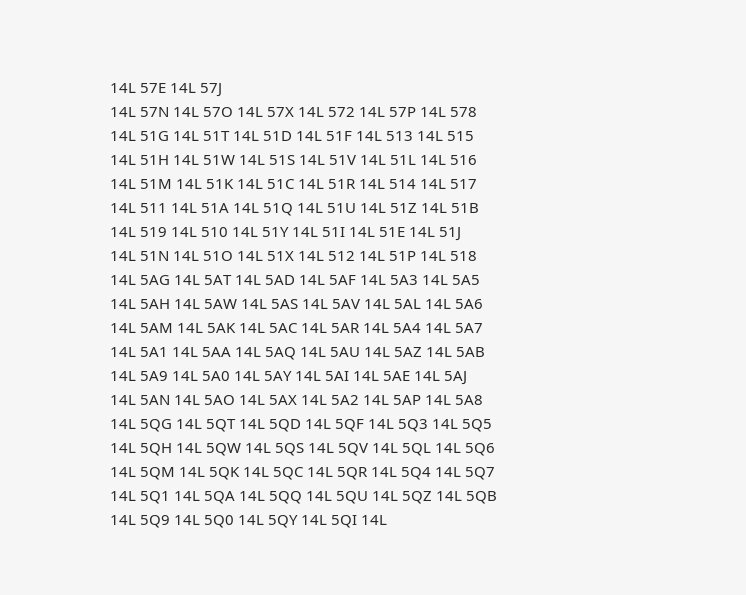14L 57E 14L 57J
14L 57N 14L 57O 14L 57X 14L 572 14L 57P 14L 578
14L 51G 14L 51T 14L 51D 14L 51F 14L 513 14L 515
14L 51H 14L 51W 14L 51S 14L 51V 14L 51L 14L 516
14L 51M 14L 51K 14L 51C 14L 51R 14L 514 14L 517
14L 511 14L 51A 14L 51Q 14L 51U 14L 51Z 14L 51B
14L 519 14L 510 14L 51Y 14L 51I 14L 51E 14L 51J
14L 51N 14L 51O 14L 51X 14L 512 14L 51P 14L 518
14L 5AG 14L 5AT 14L 5AD 14L 5AF 14L 5A3 14L 5A5
14L 5AH 14L 5AW 14L 5AS 14L 5AV 14L 5AL 14L 5A6
14L 5AM 14L 5AK 14L 5AC 14L 5AR 14L 5A4 14L 5A7
14L 5A1 14L 5AA 14L 5AQ 14L 5AU 14L 5AZ 14L 5AB
14L 5A9 14L 5A0 14L 5AY 14L 5AI 14L 5AE 14L 5AJ
14L 5AN 14L 5AO 14L 5AX 14L 5A2 14L 5AP 14L 5A8
14L 5QG 14L 5QT 14L 5QD 14L 5QF 14L 5Q3 14L 5Q5
14L 5QH 14L 5QW 14L 5QS 14L 5QV 14L 5QL 14L 5Q6
14L 5QM 14L 5QK 14L 5QC 14L 5QR 14L 5Q4 14L 5Q7
14L 5Q1 14L 5QA 14L 5QQ 14L 5QU 14L 5QZ 14L 5QB
14L 5Q9 14L 5Q0 14L 5QY 14L 5QI 14L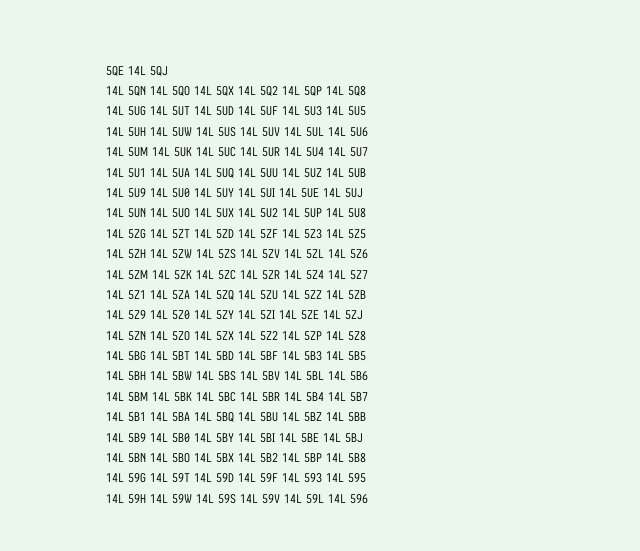5QE 14L 5QJ
14L 5QN 14L 5QO 14L 5QX 14L 5Q2 14L 5QP 14L 5Q8
14L 5UG 14L 5UT 14L 5UD 14L 5UF 14L 5U3 14L 5U5
14L 5UH 14L 5UW 14L 5US 14L 5UV 14L 5UL 14L 5U6
14L 5UM 14L 5UK 14L 5UC 14L 5UR 14L 5U4 14L 5U7
14L 5U1 14L 5UA 14L 5UQ 14L 5UU 14L 5UZ 14L 5UB
14L 5U9 14L 5U0 14L 5UY 14L 5UI 14L 5UE 14L 5UJ
14L 5UN 14L 5UO 14L 5UX 14L 5U2 14L 5UP 14L 5U8
14L 5ZG 14L 5ZT 14L 5ZD 14L 5ZF 14L 5Z3 14L 5Z5
14L 5ZH 14L 5ZW 14L 5ZS 14L 5ZV 14L 5ZL 14L 5Z6
14L 5ZM 14L 5ZK 14L 5ZC 14L 5ZR 14L 5Z4 14L 5Z7
14L 5Z1 14L 5ZA 14L 5ZQ 14L 5ZU 14L 5ZZ 14L 5ZB
14L 5Z9 14L 5Z0 14L 5ZY 14L 5ZI 14L 5ZE 14L 5ZJ
14L 5ZN 14L 5ZO 14L 5ZX 14L 5Z2 14L 5ZP 14L 5Z8
14L 5BG 14L 5BT 14L 5BD 14L 5BF 14L 5B3 14L 5B5
14L 5BH 14L 5BW 14L 5BS 14L 5BV 14L 5BL 14L 5B6
14L 5BM 14L 5BK 14L 5BC 14L 5BR 14L 5B4 14L 5B7
14L 5B1 14L 5BA 14L 5BQ 14L 5BU 14L 5BZ 14L 5BB
14L 5B9 14L 5B0 14L 5BY 14L 5BI 14L 5BE 14L 5BJ
14L 5BN 14L 5BO 14L 5BX 14L 5B2 14L 5BP 14L 5B8
14L 59G 14L 59T 14L 59D 14L 59F 14L 593 14L 595
14L 59H 14L 59W 14L 59S 14L 59V 14L 59L 14L 596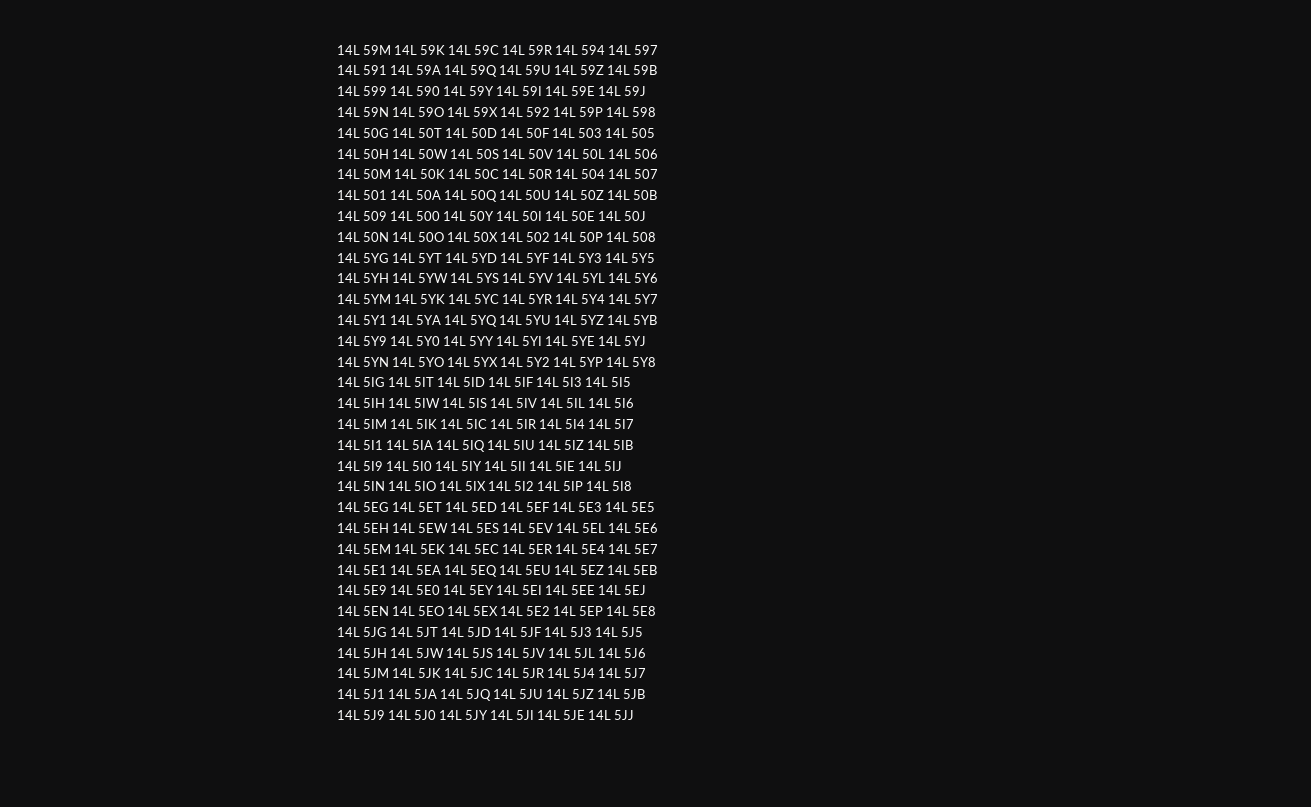14L 59M 14L 59K 14L 59C 14L 59R 14L 594 14L 597
14L 591 14L 59A 14L 59Q 14L 59U 14L 59Z 14L 59B
14L 599 14L 590 14L 59Y 14L 59I 14L 59E 14L 59J
14L 59N 14L 59O 14L 59X 14L 592 14L 59P 14L 598
14L 50G 14L 50T 14L 50D 14L 50F 14L 503 14L 505
14L 50H 14L 50W 14L 50S 14L 50V 14L 50L 14L 506
14L 50M 14L 50K 14L 50C 14L 50R 14L 504 14L 507
14L 501 14L 50A 14L 50Q 14L 50U 14L 50Z 14L 50B
14L 509 14L 500 14L 50Y 14L 50I 14L 50E 14L 50J
14L 50N 14L 50O 14L 50X 14L 502 14L 50P 14L 508
14L 5YG 14L 5YT 14L 5YD 14L 5YF 14L 5Y3 14L 5Y5
14L 5YH 14L 5YW 14L 5YS 14L 5YV 14L 5YL 14L 5Y6
14L 5YM 14L 5YK 14L 5YC 14L 5YR 14L 5Y4 14L 5Y7
14L 5Y1 14L 5YA 14L 5YQ 14L 5YU 14L 5YZ 14L 5YB
14L 5Y9 14L 5Y0 14L 5YY 14L 5YI 14L 5YE 14L 5YJ
14L 5YN 14L 5YO 14L 5YX 14L 5Y2 14L 5YP 14L 5Y8
14L 5IG 14L 5IT 14L 5ID 14L 5IF 14L 5I3 14L 5I5
14L 5IH 14L 5IW 14L 5IS 14L 5IV 14L 5IL 14L 5I6
14L 5IM 14L 5IK 14L 5IC 14L 5IR 14L 5I4 14L 5I7
14L 5I1 14L 5IA 14L 5IQ 14L 5IU 14L 5IZ 14L 5IB
14L 5I9 14L 5I0 14L 5IY 14L 5II 14L 5IE 14L 5IJ
14L 5IN 14L 5IO 14L 5IX 14L 5I2 14L 5IP 14L 5I8
14L 5EG 14L 5ET 14L 5ED 14L 5EF 14L 5E3 14L 5E5
14L 5EH 14L 5EW 14L 5ES 14L 5EV 14L 5EL 14L 5E6
14L 5EM 14L 5EK 14L 5EC 14L 5ER 14L 5E4 14L 5E7
14L 5E1 14L 5EA 14L 5EQ 14L 5EU 14L 5EZ 14L 5EB
14L 5E9 14L 5E0 14L 5EY 14L 5EI 14L 5EE 14L 5EJ
14L 5EN 14L 5EO 14L 5EX 14L 5E2 14L 5EP 14L 5E8
14L 5JG 14L 5JT 14L 5JD 14L 5JF 14L 5J3 14L 5J5
14L 5JH 14L 5JW 14L 5JS 14L 5JV 14L 5JL 14L 5J6
14L 5JM 14L 5JK 14L 5JC 14L 5JR 14L 5J4 14L 5J7
14L 5J1 14L 5JA 14L 5JQ 14L 5JU 14L 5JZ 14L 5JB
14L 5J9 14L 5J0 14L 5JY 14L 5JI 14L 5JE 14L 5JJ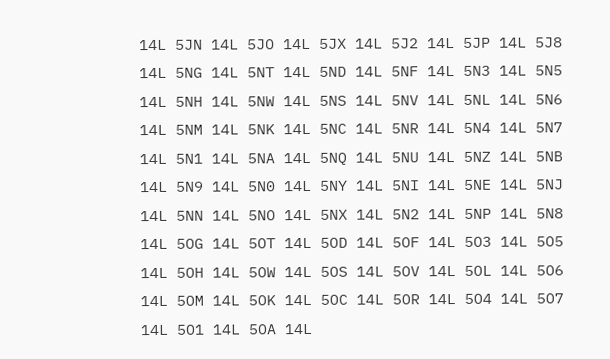14L 5JN 14L 5JO 14L 5JX 14L 5J2 14L 5JP 14L 5J8
14L 5NG 14L 5NT 14L 5ND 14L 5NF 14L 5N3 14L 5N5
14L 5NH 14L 5NW 14L 5NS 14L 5NV 14L 5NL 14L 5N6
14L 5NM 14L 5NK 14L 5NC 14L 5NR 14L 5N4 14L 5N7
14L 5N1 14L 5NA 14L 5NQ 14L 5NU 14L 5NZ 14L 5NB
14L 5N9 14L 5N0 14L 5NY 14L 5NI 14L 5NE 14L 5NJ
14L 5NN 14L 5NO 14L 5NX 14L 5N2 14L 5NP 14L 5N8
14L 5OG 14L 5OT 14L 5OD 14L 5OF 14L 5O3 14L 5O5
14L 5OH 14L 5OW 14L 5OS 14L 5OV 14L 5OL 14L 5O6
14L 5OM 14L 5OK 14L 5OC 14L 5OR 14L 5O4 14L 5O7
14L 5O1 14L 5OA 14L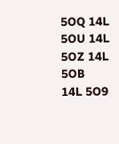5OQ 14L 5OU 14L 5OZ 14L 5OB
14L 5O9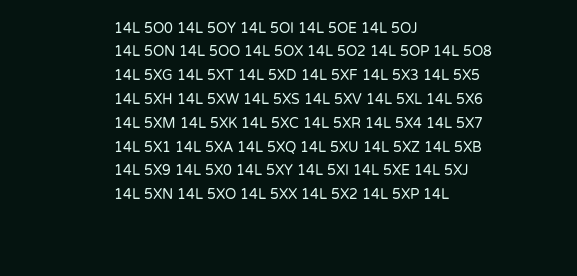14L 5O0 14L 5OY 14L 5OI 14L 5OE 14L 5OJ
14L 5ON 14L 5OO 14L 5OX 14L 5O2 14L 5OP 14L 5O8
14L 5XG 14L 5XT 14L 5XD 14L 5XF 14L 5X3 14L 5X5
14L 5XH 14L 5XW 14L 5XS 14L 5XV 14L 5XL 14L 5X6
14L 5XM 14L 5XK 14L 5XC 14L 5XR 14L 5X4 14L 5X7
14L 5X1 14L 5XA 14L 5XQ 14L 5XU 14L 5XZ 14L 5XB
14L 5X9 14L 5X0 14L 5XY 14L 5XI 14L 5XE 14L 5XJ
14L 5XN 14L 5XO 14L 5XX 14L 5X2 14L 5XP 14L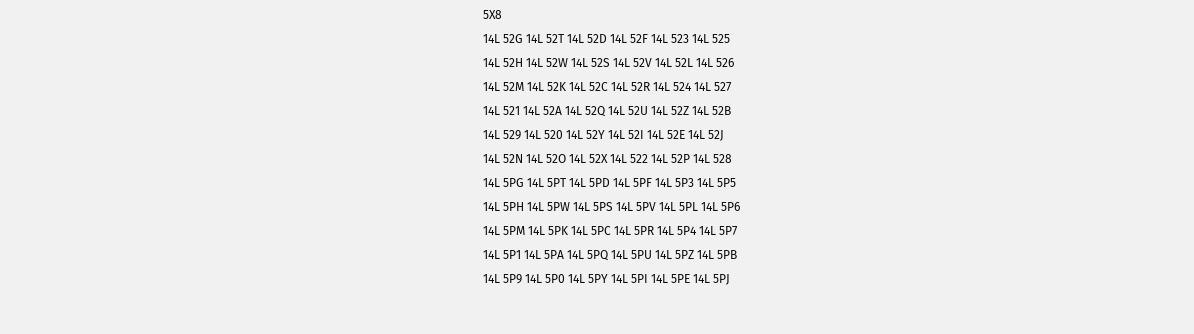5X8
14L 52G 14L 52T 14L 52D 14L 52F 14L 523 14L 525
14L 52H 14L 52W 14L 52S 14L 52V 14L 52L 14L 526
14L 52M 14L 52K 14L 52C 14L 52R 14L 524 14L 527
14L 521 14L 52A 14L 52Q 14L 52U 14L 52Z 14L 52B
14L 529 14L 520 14L 52Y 14L 52I 14L 52E 14L 52J
14L 52N 14L 52O 14L 52X 14L 522 14L 52P 14L 528
14L 5PG 14L 5PT 14L 5PD 14L 5PF 14L 5P3 14L 5P5
14L 5PH 14L 5PW 14L 5PS 14L 5PV 14L 5PL 14L 5P6
14L 5PM 14L 5PK 14L 5PC 14L 5PR 14L 5P4 14L 5P7
14L 5P1 14L 5PA 14L 5PQ 14L 5PU 14L 5PZ 14L 5PB
14L 5P9 14L 5P0 14L 5PY 14L 5PI 14L 5PE 14L 5PJ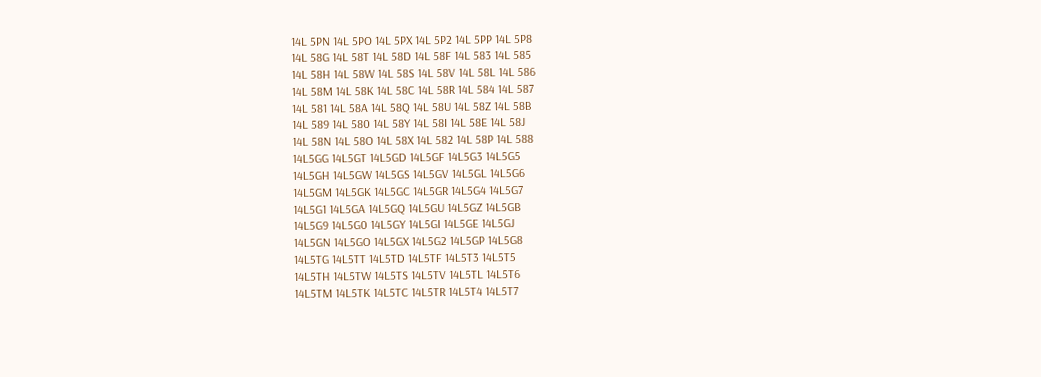14L 5PN 14L 5PO 14L 5PX 14L 5P2 14L 5PP 14L 5P8
14L 58G 14L 58T 14L 58D 14L 58F 14L 583 14L 585
14L 58H 14L 58W 14L 58S 14L 58V 14L 58L 14L 586
14L 58M 14L 58K 14L 58C 14L 58R 14L 584 14L 587
14L 581 14L 58A 14L 58Q 14L 58U 14L 58Z 14L 58B
14L 589 14L 580 14L 58Y 14L 58I 14L 58E 14L 58J
14L 58N 14L 58O 14L 58X 14L 582 14L 58P 14L 588
14L5GG 14L5GT 14L5GD 14L5GF 14L5G3 14L5G5
14L5GH 14L5GW 14L5GS 14L5GV 14L5GL 14L5G6
14L5GM 14L5GK 14L5GC 14L5GR 14L5G4 14L5G7
14L5G1 14L5GA 14L5GQ 14L5GU 14L5GZ 14L5GB
14L5G9 14L5G0 14L5GY 14L5GI 14L5GE 14L5GJ
14L5GN 14L5GO 14L5GX 14L5G2 14L5GP 14L5G8
14L5TG 14L5TT 14L5TD 14L5TF 14L5T3 14L5T5
14L5TH 14L5TW 14L5TS 14L5TV 14L5TL 14L5T6
14L5TM 14L5TK 14L5TC 14L5TR 14L5T4 14L5T7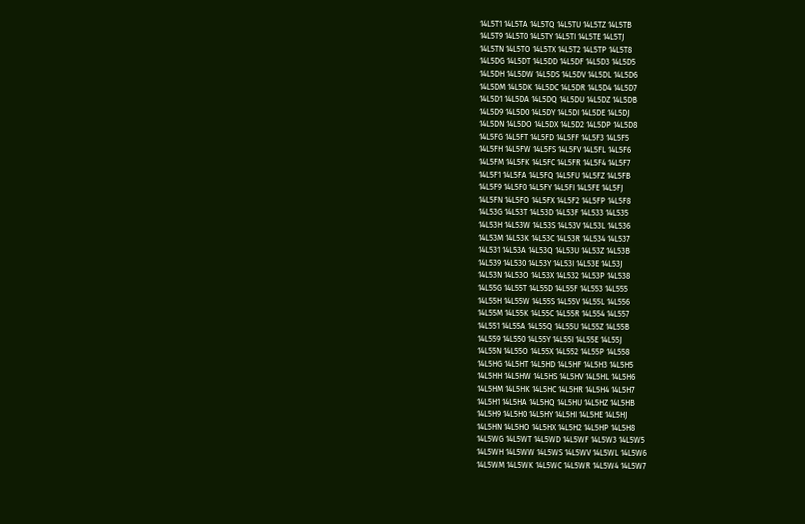14L5T1 14L5TA 14L5TQ 14L5TU 14L5TZ 14L5TB
14L5T9 14L5T0 14L5TY 14L5TI 14L5TE 14L5TJ
14L5TN 14L5TO 14L5TX 14L5T2 14L5TP 14L5T8
14L5DG 14L5DT 14L5DD 14L5DF 14L5D3 14L5D5
14L5DH 14L5DW 14L5DS 14L5DV 14L5DL 14L5D6
14L5DM 14L5DK 14L5DC 14L5DR 14L5D4 14L5D7
14L5D1 14L5DA 14L5DQ 14L5DU 14L5DZ 14L5DB
14L5D9 14L5D0 14L5DY 14L5DI 14L5DE 14L5DJ
14L5DN 14L5DO 14L5DX 14L5D2 14L5DP 14L5D8
14L5FG 14L5FT 14L5FD 14L5FF 14L5F3 14L5F5
14L5FH 14L5FW 14L5FS 14L5FV 14L5FL 14L5F6
14L5FM 14L5FK 14L5FC 14L5FR 14L5F4 14L5F7
14L5F1 14L5FA 14L5FQ 14L5FU 14L5FZ 14L5FB
14L5F9 14L5F0 14L5FY 14L5FI 14L5FE 14L5FJ
14L5FN 14L5FO 14L5FX 14L5F2 14L5FP 14L5F8
14L53G 14L53T 14L53D 14L53F 14L533 14L535
14L53H 14L53W 14L53S 14L53V 14L53L 14L536
14L53M 14L53K 14L53C 14L53R 14L534 14L537
14L531 14L53A 14L53Q 14L53U 14L53Z 14L53B
14L539 14L530 14L53Y 14L53I 14L53E 14L53J
14L53N 14L53O 14L53X 14L532 14L53P 14L538
14L55G 14L55T 14L55D 14L55F 14L553 14L555
14L55H 14L55W 14L55S 14L55V 14L55L 14L556
14L55M 14L55K 14L55C 14L55R 14L554 14L557
14L551 14L55A 14L55Q 14L55U 14L55Z 14L55B
14L559 14L550 14L55Y 14L55I 14L55E 14L55J
14L55N 14L55O 14L55X 14L552 14L55P 14L558
14L5HG 14L5HT 14L5HD 14L5HF 14L5H3 14L5H5
14L5HH 14L5HW 14L5HS 14L5HV 14L5HL 14L5H6
14L5HM 14L5HK 14L5HC 14L5HR 14L5H4 14L5H7
14L5H1 14L5HA 14L5HQ 14L5HU 14L5HZ 14L5HB
14L5H9 14L5H0 14L5HY 14L5HI 14L5HE 14L5HJ
14L5HN 14L5HO 14L5HX 14L5H2 14L5HP 14L5H8
14L5WG 14L5WT 14L5WD 14L5WF 14L5W3 14L5W5
14L5WH 14L5WW 14L5WS 14L5WV 14L5WL 14L5W6
14L5WM 14L5WK 14L5WC 14L5WR 14L5W4 14L5W7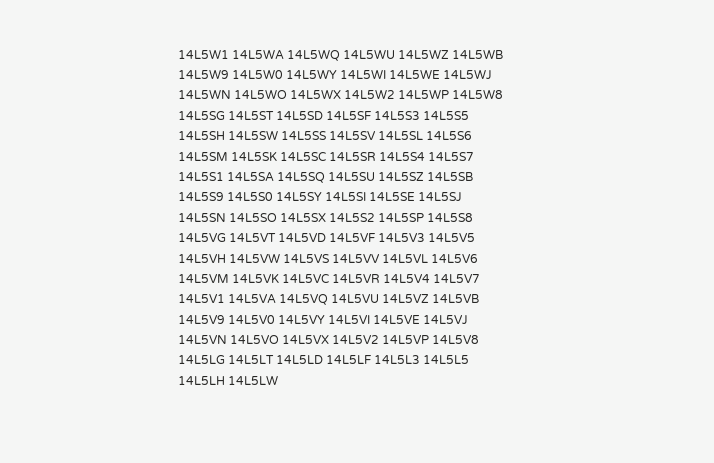14L5W1 14L5WA 14L5WQ 14L5WU 14L5WZ 14L5WB
14L5W9 14L5W0 14L5WY 14L5WI 14L5WE 14L5WJ
14L5WN 14L5WO 14L5WX 14L5W2 14L5WP 14L5W8
14L5SG 14L5ST 14L5SD 14L5SF 14L5S3 14L5S5
14L5SH 14L5SW 14L5SS 14L5SV 14L5SL 14L5S6
14L5SM 14L5SK 14L5SC 14L5SR 14L5S4 14L5S7
14L5S1 14L5SA 14L5SQ 14L5SU 14L5SZ 14L5SB
14L5S9 14L5S0 14L5SY 14L5SI 14L5SE 14L5SJ
14L5SN 14L5SO 14L5SX 14L5S2 14L5SP 14L5S8
14L5VG 14L5VT 14L5VD 14L5VF 14L5V3 14L5V5
14L5VH 14L5VW 14L5VS 14L5VV 14L5VL 14L5V6
14L5VM 14L5VK 14L5VC 14L5VR 14L5V4 14L5V7
14L5V1 14L5VA 14L5VQ 14L5VU 14L5VZ 14L5VB
14L5V9 14L5V0 14L5VY 14L5VI 14L5VE 14L5VJ
14L5VN 14L5VO 14L5VX 14L5V2 14L5VP 14L5V8
14L5LG 14L5LT 14L5LD 14L5LF 14L5L3 14L5L5
14L5LH 14L5LW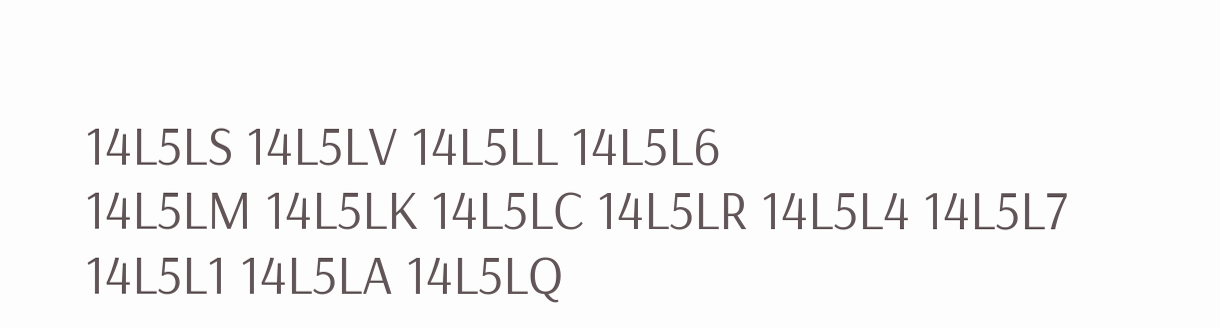14L5LS 14L5LV 14L5LL 14L5L6
14L5LM 14L5LK 14L5LC 14L5LR 14L5L4 14L5L7
14L5L1 14L5LA 14L5LQ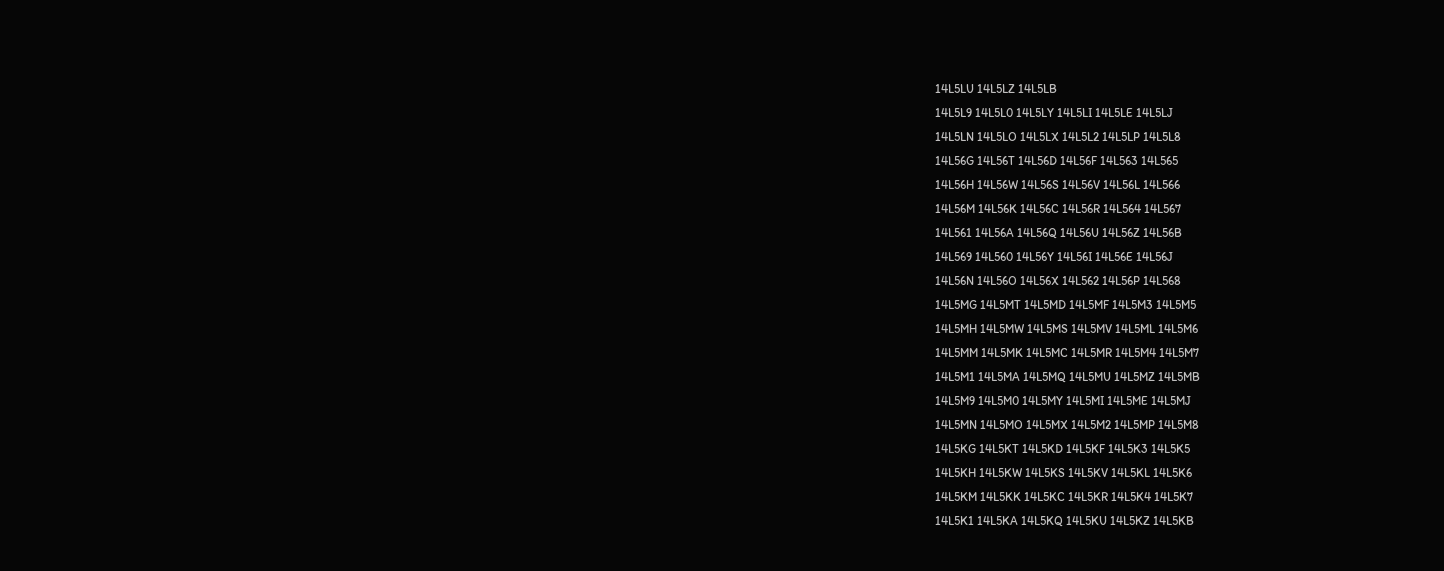14L5LU 14L5LZ 14L5LB
14L5L9 14L5L0 14L5LY 14L5LI 14L5LE 14L5LJ
14L5LN 14L5LO 14L5LX 14L5L2 14L5LP 14L5L8
14L56G 14L56T 14L56D 14L56F 14L563 14L565
14L56H 14L56W 14L56S 14L56V 14L56L 14L566
14L56M 14L56K 14L56C 14L56R 14L564 14L567
14L561 14L56A 14L56Q 14L56U 14L56Z 14L56B
14L569 14L560 14L56Y 14L56I 14L56E 14L56J
14L56N 14L56O 14L56X 14L562 14L56P 14L568
14L5MG 14L5MT 14L5MD 14L5MF 14L5M3 14L5M5
14L5MH 14L5MW 14L5MS 14L5MV 14L5ML 14L5M6
14L5MM 14L5MK 14L5MC 14L5MR 14L5M4 14L5M7
14L5M1 14L5MA 14L5MQ 14L5MU 14L5MZ 14L5MB
14L5M9 14L5M0 14L5MY 14L5MI 14L5ME 14L5MJ
14L5MN 14L5MO 14L5MX 14L5M2 14L5MP 14L5M8
14L5KG 14L5KT 14L5KD 14L5KF 14L5K3 14L5K5
14L5KH 14L5KW 14L5KS 14L5KV 14L5KL 14L5K6
14L5KM 14L5KK 14L5KC 14L5KR 14L5K4 14L5K7
14L5K1 14L5KA 14L5KQ 14L5KU 14L5KZ 14L5KB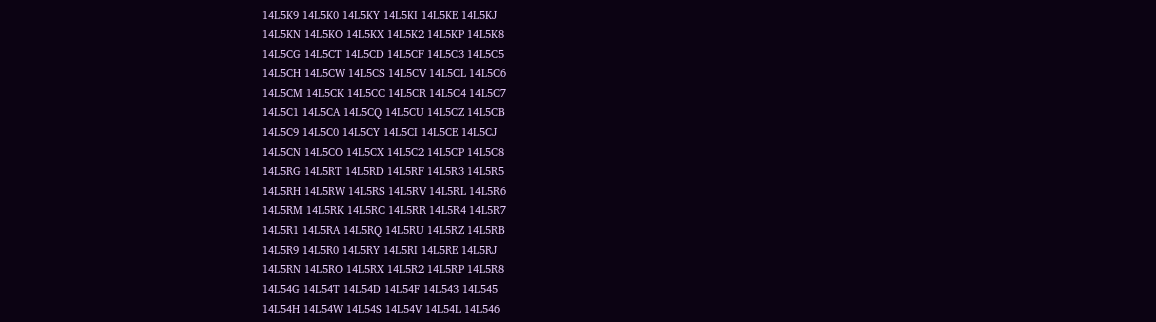14L5K9 14L5K0 14L5KY 14L5KI 14L5KE 14L5KJ
14L5KN 14L5KO 14L5KX 14L5K2 14L5KP 14L5K8
14L5CG 14L5CT 14L5CD 14L5CF 14L5C3 14L5C5
14L5CH 14L5CW 14L5CS 14L5CV 14L5CL 14L5C6
14L5CM 14L5CK 14L5CC 14L5CR 14L5C4 14L5C7
14L5C1 14L5CA 14L5CQ 14L5CU 14L5CZ 14L5CB
14L5C9 14L5C0 14L5CY 14L5CI 14L5CE 14L5CJ
14L5CN 14L5CO 14L5CX 14L5C2 14L5CP 14L5C8
14L5RG 14L5RT 14L5RD 14L5RF 14L5R3 14L5R5
14L5RH 14L5RW 14L5RS 14L5RV 14L5RL 14L5R6
14L5RM 14L5RK 14L5RC 14L5RR 14L5R4 14L5R7
14L5R1 14L5RA 14L5RQ 14L5RU 14L5RZ 14L5RB
14L5R9 14L5R0 14L5RY 14L5RI 14L5RE 14L5RJ
14L5RN 14L5RO 14L5RX 14L5R2 14L5RP 14L5R8
14L54G 14L54T 14L54D 14L54F 14L543 14L545
14L54H 14L54W 14L54S 14L54V 14L54L 14L546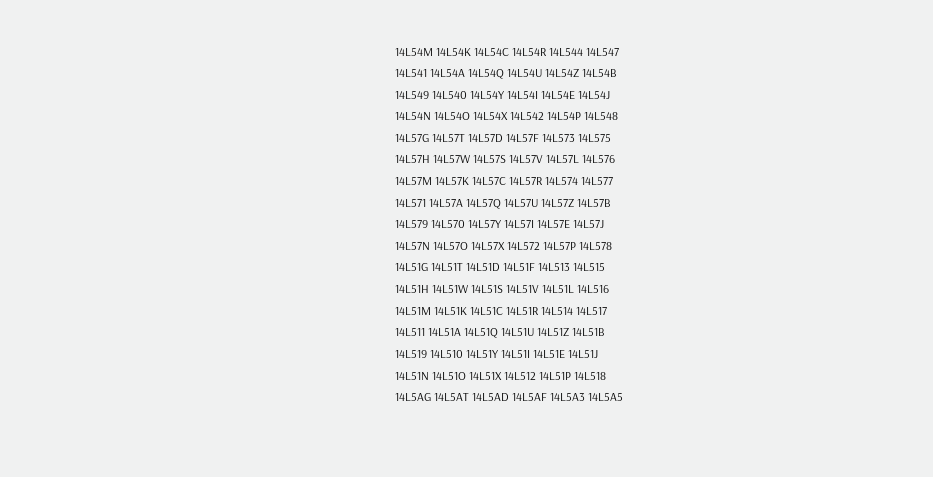14L54M 14L54K 14L54C 14L54R 14L544 14L547
14L541 14L54A 14L54Q 14L54U 14L54Z 14L54B
14L549 14L540 14L54Y 14L54I 14L54E 14L54J
14L54N 14L54O 14L54X 14L542 14L54P 14L548
14L57G 14L57T 14L57D 14L57F 14L573 14L575
14L57H 14L57W 14L57S 14L57V 14L57L 14L576
14L57M 14L57K 14L57C 14L57R 14L574 14L577
14L571 14L57A 14L57Q 14L57U 14L57Z 14L57B
14L579 14L570 14L57Y 14L57I 14L57E 14L57J
14L57N 14L57O 14L57X 14L572 14L57P 14L578
14L51G 14L51T 14L51D 14L51F 14L513 14L515
14L51H 14L51W 14L51S 14L51V 14L51L 14L516
14L51M 14L51K 14L51C 14L51R 14L514 14L517
14L511 14L51A 14L51Q 14L51U 14L51Z 14L51B
14L519 14L510 14L51Y 14L51I 14L51E 14L51J
14L51N 14L51O 14L51X 14L512 14L51P 14L518
14L5AG 14L5AT 14L5AD 14L5AF 14L5A3 14L5A5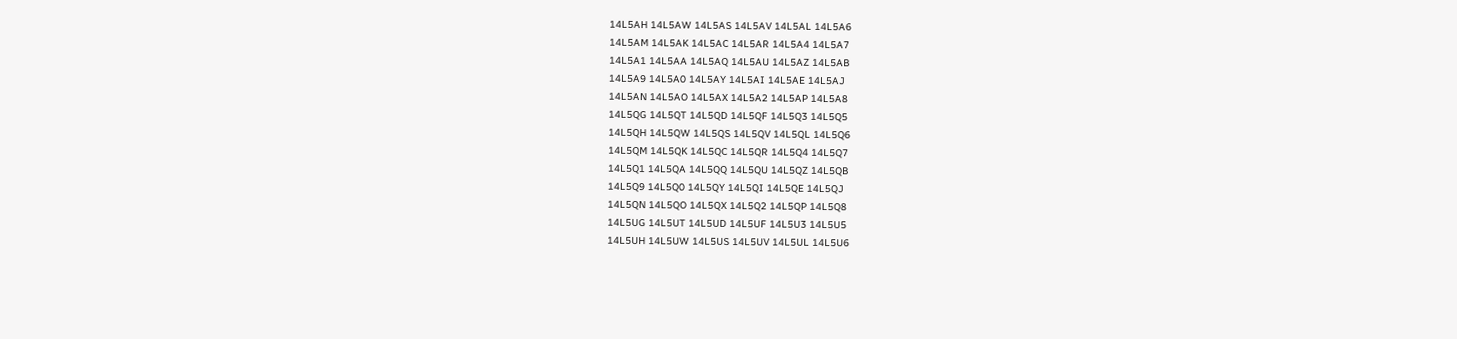14L5AH 14L5AW 14L5AS 14L5AV 14L5AL 14L5A6
14L5AM 14L5AK 14L5AC 14L5AR 14L5A4 14L5A7
14L5A1 14L5AA 14L5AQ 14L5AU 14L5AZ 14L5AB
14L5A9 14L5A0 14L5AY 14L5AI 14L5AE 14L5AJ
14L5AN 14L5AO 14L5AX 14L5A2 14L5AP 14L5A8
14L5QG 14L5QT 14L5QD 14L5QF 14L5Q3 14L5Q5
14L5QH 14L5QW 14L5QS 14L5QV 14L5QL 14L5Q6
14L5QM 14L5QK 14L5QC 14L5QR 14L5Q4 14L5Q7
14L5Q1 14L5QA 14L5QQ 14L5QU 14L5QZ 14L5QB
14L5Q9 14L5Q0 14L5QY 14L5QI 14L5QE 14L5QJ
14L5QN 14L5QO 14L5QX 14L5Q2 14L5QP 14L5Q8
14L5UG 14L5UT 14L5UD 14L5UF 14L5U3 14L5U5
14L5UH 14L5UW 14L5US 14L5UV 14L5UL 14L5U6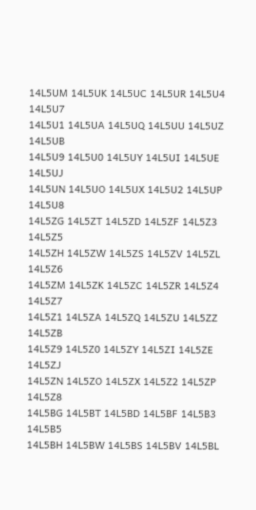14L5UM 14L5UK 14L5UC 14L5UR 14L5U4 14L5U7
14L5U1 14L5UA 14L5UQ 14L5UU 14L5UZ 14L5UB
14L5U9 14L5U0 14L5UY 14L5UI 14L5UE 14L5UJ
14L5UN 14L5UO 14L5UX 14L5U2 14L5UP 14L5U8
14L5ZG 14L5ZT 14L5ZD 14L5ZF 14L5Z3 14L5Z5
14L5ZH 14L5ZW 14L5ZS 14L5ZV 14L5ZL 14L5Z6
14L5ZM 14L5ZK 14L5ZC 14L5ZR 14L5Z4 14L5Z7
14L5Z1 14L5ZA 14L5ZQ 14L5ZU 14L5ZZ 14L5ZB
14L5Z9 14L5Z0 14L5ZY 14L5ZI 14L5ZE 14L5ZJ
14L5ZN 14L5ZO 14L5ZX 14L5Z2 14L5ZP 14L5Z8
14L5BG 14L5BT 14L5BD 14L5BF 14L5B3 14L5B5
14L5BH 14L5BW 14L5BS 14L5BV 14L5BL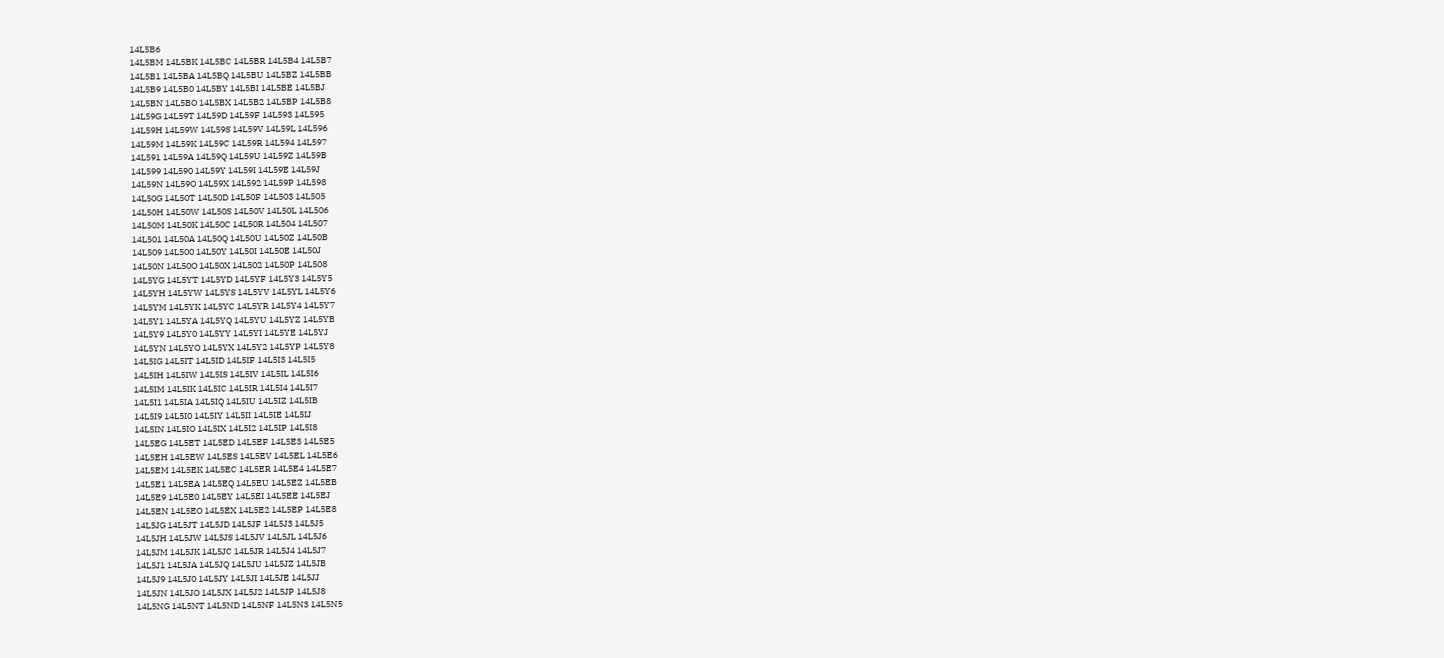14L5B6
14L5BM 14L5BK 14L5BC 14L5BR 14L5B4 14L5B7
14L5B1 14L5BA 14L5BQ 14L5BU 14L5BZ 14L5BB
14L5B9 14L5B0 14L5BY 14L5BI 14L5BE 14L5BJ
14L5BN 14L5BO 14L5BX 14L5B2 14L5BP 14L5B8
14L59G 14L59T 14L59D 14L59F 14L593 14L595
14L59H 14L59W 14L59S 14L59V 14L59L 14L596
14L59M 14L59K 14L59C 14L59R 14L594 14L597
14L591 14L59A 14L59Q 14L59U 14L59Z 14L59B
14L599 14L590 14L59Y 14L59I 14L59E 14L59J
14L59N 14L59O 14L59X 14L592 14L59P 14L598
14L50G 14L50T 14L50D 14L50F 14L503 14L505
14L50H 14L50W 14L50S 14L50V 14L50L 14L506
14L50M 14L50K 14L50C 14L50R 14L504 14L507
14L501 14L50A 14L50Q 14L50U 14L50Z 14L50B
14L509 14L500 14L50Y 14L50I 14L50E 14L50J
14L50N 14L50O 14L50X 14L502 14L50P 14L508
14L5YG 14L5YT 14L5YD 14L5YF 14L5Y3 14L5Y5
14L5YH 14L5YW 14L5YS 14L5YV 14L5YL 14L5Y6
14L5YM 14L5YK 14L5YC 14L5YR 14L5Y4 14L5Y7
14L5Y1 14L5YA 14L5YQ 14L5YU 14L5YZ 14L5YB
14L5Y9 14L5Y0 14L5YY 14L5YI 14L5YE 14L5YJ
14L5YN 14L5YO 14L5YX 14L5Y2 14L5YP 14L5Y8
14L5IG 14L5IT 14L5ID 14L5IF 14L5I3 14L5I5
14L5IH 14L5IW 14L5IS 14L5IV 14L5IL 14L5I6
14L5IM 14L5IK 14L5IC 14L5IR 14L5I4 14L5I7
14L5I1 14L5IA 14L5IQ 14L5IU 14L5IZ 14L5IB
14L5I9 14L5I0 14L5IY 14L5II 14L5IE 14L5IJ
14L5IN 14L5IO 14L5IX 14L5I2 14L5IP 14L5I8
14L5EG 14L5ET 14L5ED 14L5EF 14L5E3 14L5E5
14L5EH 14L5EW 14L5ES 14L5EV 14L5EL 14L5E6
14L5EM 14L5EK 14L5EC 14L5ER 14L5E4 14L5E7
14L5E1 14L5EA 14L5EQ 14L5EU 14L5EZ 14L5EB
14L5E9 14L5E0 14L5EY 14L5EI 14L5EE 14L5EJ
14L5EN 14L5EO 14L5EX 14L5E2 14L5EP 14L5E8
14L5JG 14L5JT 14L5JD 14L5JF 14L5J3 14L5J5
14L5JH 14L5JW 14L5JS 14L5JV 14L5JL 14L5J6
14L5JM 14L5JK 14L5JC 14L5JR 14L5J4 14L5J7
14L5J1 14L5JA 14L5JQ 14L5JU 14L5JZ 14L5JB
14L5J9 14L5J0 14L5JY 14L5JI 14L5JE 14L5JJ
14L5JN 14L5JO 14L5JX 14L5J2 14L5JP 14L5J8
14L5NG 14L5NT 14L5ND 14L5NF 14L5N3 14L5N5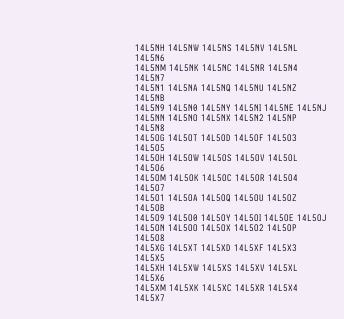14L5NH 14L5NW 14L5NS 14L5NV 14L5NL 14L5N6
14L5NM 14L5NK 14L5NC 14L5NR 14L5N4 14L5N7
14L5N1 14L5NA 14L5NQ 14L5NU 14L5NZ 14L5NB
14L5N9 14L5N0 14L5NY 14L5NI 14L5NE 14L5NJ
14L5NN 14L5NO 14L5NX 14L5N2 14L5NP 14L5N8
14L5OG 14L5OT 14L5OD 14L5OF 14L5O3 14L5O5
14L5OH 14L5OW 14L5OS 14L5OV 14L5OL 14L5O6
14L5OM 14L5OK 14L5OC 14L5OR 14L5O4 14L5O7
14L5O1 14L5OA 14L5OQ 14L5OU 14L5OZ 14L5OB
14L5O9 14L5O0 14L5OY 14L5OI 14L5OE 14L5OJ
14L5ON 14L5OO 14L5OX 14L5O2 14L5OP 14L5O8
14L5XG 14L5XT 14L5XD 14L5XF 14L5X3 14L5X5
14L5XH 14L5XW 14L5XS 14L5XV 14L5XL 14L5X6
14L5XM 14L5XK 14L5XC 14L5XR 14L5X4 14L5X7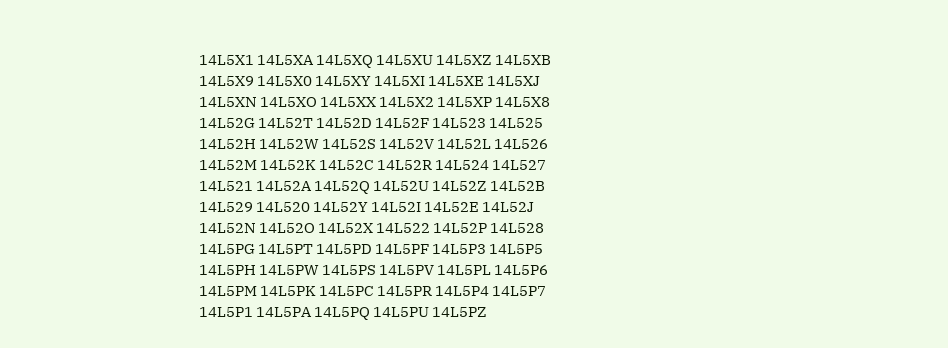14L5X1 14L5XA 14L5XQ 14L5XU 14L5XZ 14L5XB
14L5X9 14L5X0 14L5XY 14L5XI 14L5XE 14L5XJ
14L5XN 14L5XO 14L5XX 14L5X2 14L5XP 14L5X8
14L52G 14L52T 14L52D 14L52F 14L523 14L525
14L52H 14L52W 14L52S 14L52V 14L52L 14L526
14L52M 14L52K 14L52C 14L52R 14L524 14L527
14L521 14L52A 14L52Q 14L52U 14L52Z 14L52B
14L529 14L520 14L52Y 14L52I 14L52E 14L52J
14L52N 14L52O 14L52X 14L522 14L52P 14L528
14L5PG 14L5PT 14L5PD 14L5PF 14L5P3 14L5P5
14L5PH 14L5PW 14L5PS 14L5PV 14L5PL 14L5P6
14L5PM 14L5PK 14L5PC 14L5PR 14L5P4 14L5P7
14L5P1 14L5PA 14L5PQ 14L5PU 14L5PZ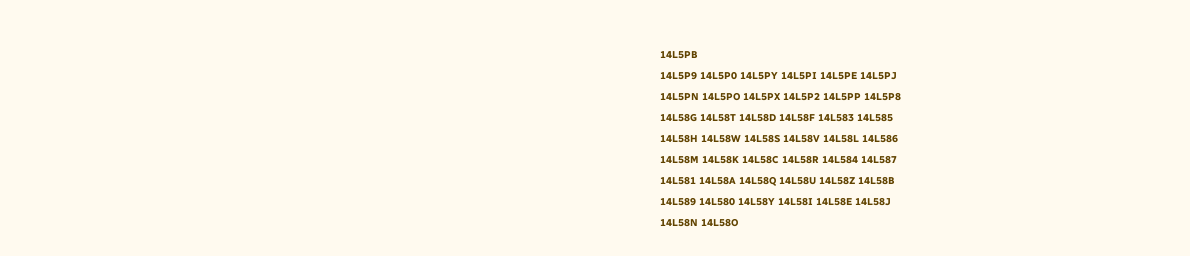14L5PB
14L5P9 14L5P0 14L5PY 14L5PI 14L5PE 14L5PJ
14L5PN 14L5PO 14L5PX 14L5P2 14L5PP 14L5P8
14L58G 14L58T 14L58D 14L58F 14L583 14L585
14L58H 14L58W 14L58S 14L58V 14L58L 14L586
14L58M 14L58K 14L58C 14L58R 14L584 14L587
14L581 14L58A 14L58Q 14L58U 14L58Z 14L58B
14L589 14L580 14L58Y 14L58I 14L58E 14L58J
14L58N 14L58O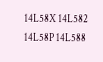14L58X 14L582 14L58P 14L588